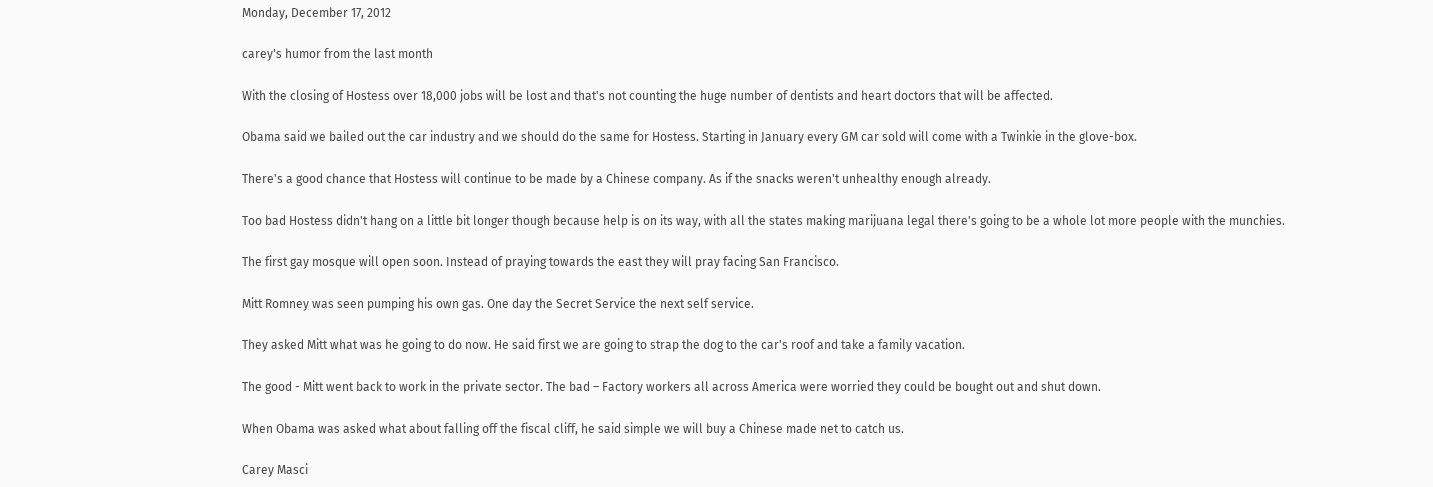Monday, December 17, 2012

carey's humor from the last month

With the closing of Hostess over 18,000 jobs will be lost and that's not counting the huge number of dentists and heart doctors that will be affected.

Obama said we bailed out the car industry and we should do the same for Hostess. Starting in January every GM car sold will come with a Twinkie in the glove-box.

There's a good chance that Hostess will continue to be made by a Chinese company. As if the snacks weren't unhealthy enough already.

Too bad Hostess didn't hang on a little bit longer though because help is on its way, with all the states making marijuana legal there's going to be a whole lot more people with the munchies.

The first gay mosque will open soon. Instead of praying towards the east they will pray facing San Francisco.

Mitt Romney was seen pumping his own gas. One day the Secret Service the next self service.

They asked Mitt what was he going to do now. He said first we are going to strap the dog to the car's roof and take a family vacation.

The good - Mitt went back to work in the private sector. The bad – Factory workers all across America were worried they could be bought out and shut down.

When Obama was asked what about falling off the fiscal cliff, he said simple we will buy a Chinese made net to catch us.

Carey Masci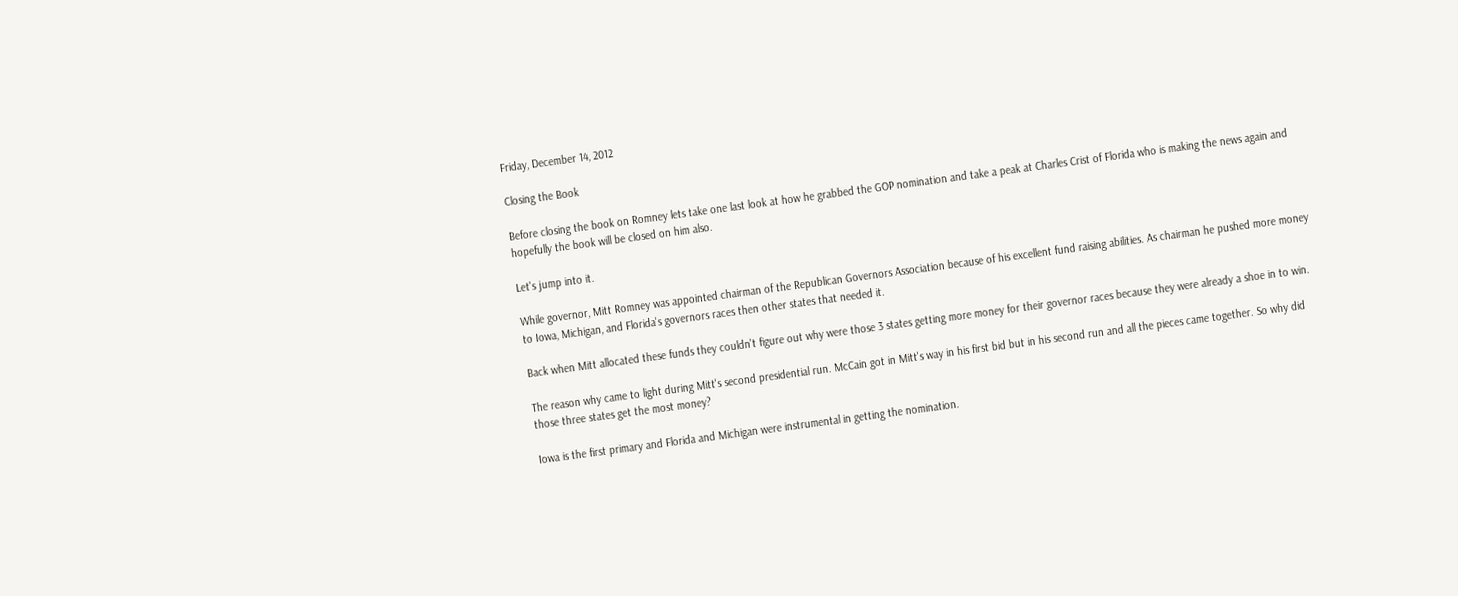Friday, December 14, 2012

Closing the Book

Before closing the book on Romney lets take one last look at how he grabbed the GOP nomination and take a peak at Charles Crist of Florida who is making the news again and hopefully the book will be closed on him also.

Let's jump into it.

While governor, Mitt Romney was appointed chairman of the Republican Governors Association because of his excellent fund raising abilities. As chairman he pushed more money to Iowa, Michigan, and Florida's governors races then other states that needed it.

Back when Mitt allocated these funds they couldn't figure out why were those 3 states getting more money for their governor races because they were already a shoe in to win.

The reason why came to light during Mitt's second presidential run. McCain got in Mitt's way in his first bid but in his second run and all the pieces came together. So why did those three states get the most money?

Iowa is the first primary and Florida and Michigan were instrumental in getting the nomination.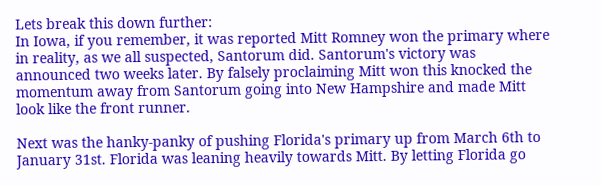Lets break this down further:
In Iowa, if you remember, it was reported Mitt Romney won the primary where in reality, as we all suspected, Santorum did. Santorum's victory was announced two weeks later. By falsely proclaiming Mitt won this knocked the momentum away from Santorum going into New Hampshire and made Mitt look like the front runner.

Next was the hanky-panky of pushing Florida's primary up from March 6th to January 31st. Florida was leaning heavily towards Mitt. By letting Florida go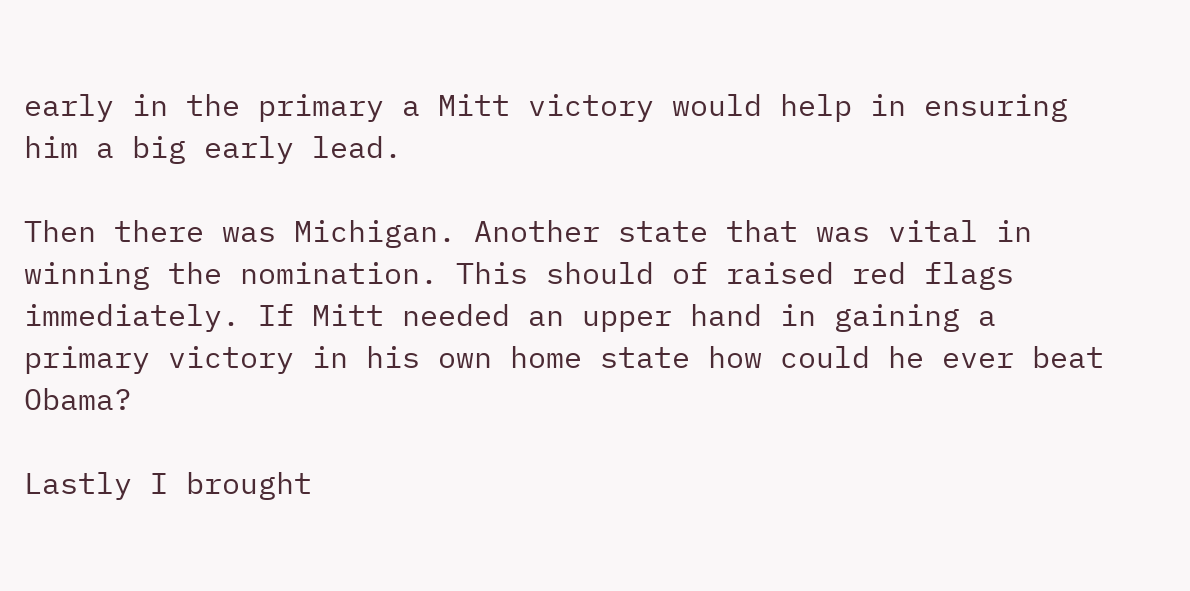early in the primary a Mitt victory would help in ensuring him a big early lead.

Then there was Michigan. Another state that was vital in winning the nomination. This should of raised red flags immediately. If Mitt needed an upper hand in gaining a primary victory in his own home state how could he ever beat Obama?

Lastly I brought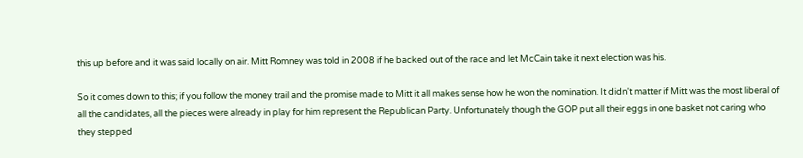this up before and it was said locally on air. Mitt Romney was told in 2008 if he backed out of the race and let McCain take it next election was his.

So it comes down to this; if you follow the money trail and the promise made to Mitt it all makes sense how he won the nomination. It didn't matter if Mitt was the most liberal of all the candidates, all the pieces were already in play for him represent the Republican Party. Unfortunately though the GOP put all their eggs in one basket not caring who they stepped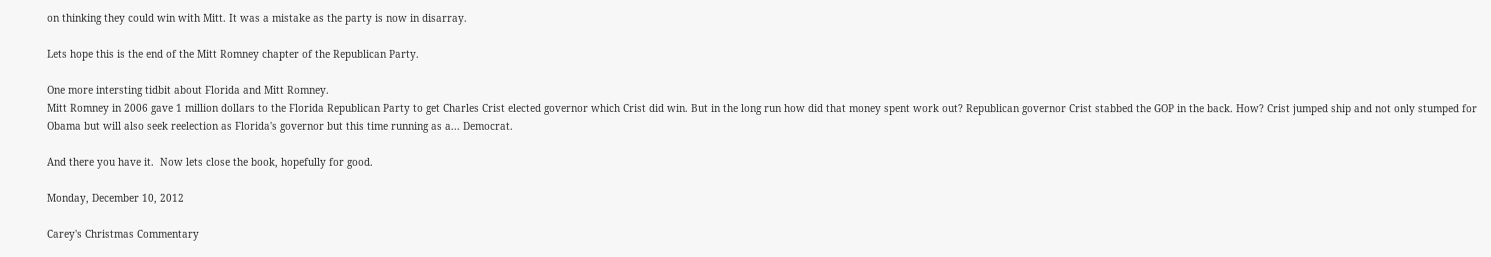on thinking they could win with Mitt. It was a mistake as the party is now in disarray.

Lets hope this is the end of the Mitt Romney chapter of the Republican Party.

One more intersting tidbit about Florida and Mitt Romney.
Mitt Romney in 2006 gave 1 million dollars to the Florida Republican Party to get Charles Crist elected governor which Crist did win. But in the long run how did that money spent work out? Republican governor Crist stabbed the GOP in the back. How? Crist jumped ship and not only stumped for Obama but will also seek reelection as Florida's governor but this time running as a... Democrat.

And there you have it.  Now lets close the book, hopefully for good.

Monday, December 10, 2012

Carey's Christmas Commentary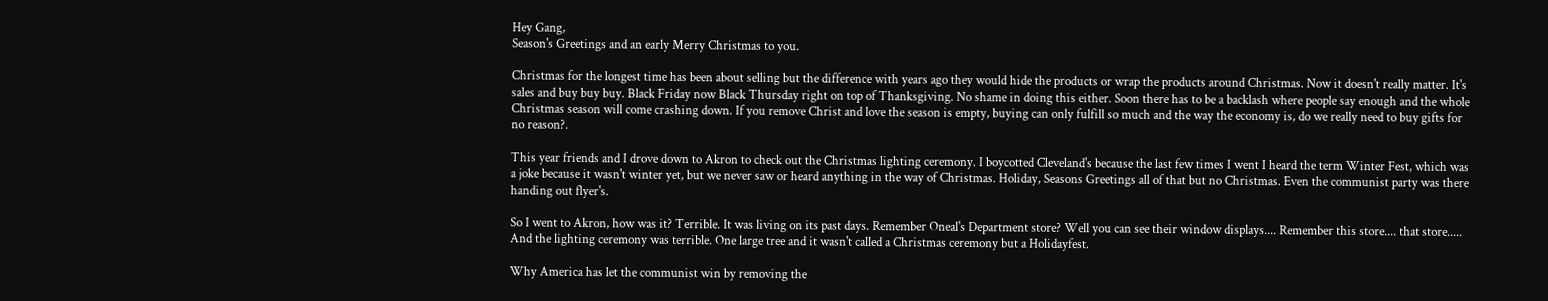Hey Gang,
Season's Greetings and an early Merry Christmas to you.

Christmas for the longest time has been about selling but the difference with years ago they would hide the products or wrap the products around Christmas. Now it doesn't really matter. It's sales and buy buy buy. Black Friday now Black Thursday right on top of Thanksgiving. No shame in doing this either. Soon there has to be a backlash where people say enough and the whole Christmas season will come crashing down. If you remove Christ and love the season is empty, buying can only fulfill so much and the way the economy is, do we really need to buy gifts for no reason?.

This year friends and I drove down to Akron to check out the Christmas lighting ceremony. I boycotted Cleveland's because the last few times I went I heard the term Winter Fest, which was a joke because it wasn't winter yet, but we never saw or heard anything in the way of Christmas. Holiday, Seasons Greetings all of that but no Christmas. Even the communist party was there handing out flyer's.

So I went to Akron, how was it? Terrible. It was living on its past days. Remember Oneal's Department store? Well you can see their window displays.... Remember this store.... that store..... And the lighting ceremony was terrible. One large tree and it wasn't called a Christmas ceremony but a Holidayfest.

Why America has let the communist win by removing the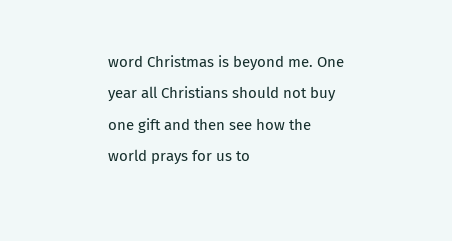word Christmas is beyond me. One year all Christians should not buy one gift and then see how the world prays for us to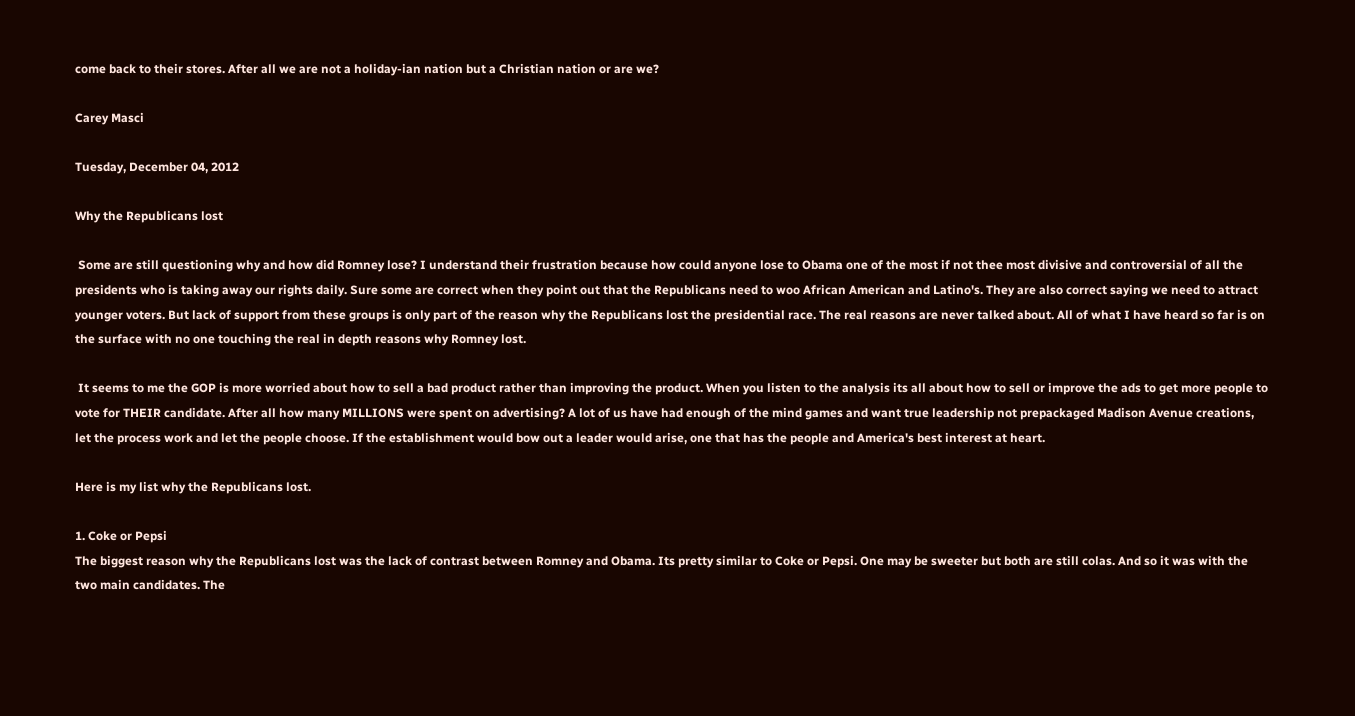come back to their stores. After all we are not a holiday-ian nation but a Christian nation or are we?

Carey Masci

Tuesday, December 04, 2012

Why the Republicans lost

 Some are still questioning why and how did Romney lose? I understand their frustration because how could anyone lose to Obama one of the most if not thee most divisive and controversial of all the presidents who is taking away our rights daily. Sure some are correct when they point out that the Republicans need to woo African American and Latino's. They are also correct saying we need to attract younger voters. But lack of support from these groups is only part of the reason why the Republicans lost the presidential race. The real reasons are never talked about. All of what I have heard so far is on the surface with no one touching the real in depth reasons why Romney lost.

 It seems to me the GOP is more worried about how to sell a bad product rather than improving the product. When you listen to the analysis its all about how to sell or improve the ads to get more people to vote for THEIR candidate. After all how many MILLIONS were spent on advertising? A lot of us have had enough of the mind games and want true leadership not prepackaged Madison Avenue creations, let the process work and let the people choose. If the establishment would bow out a leader would arise, one that has the people and America's best interest at heart.

Here is my list why the Republicans lost.

1. Coke or Pepsi
The biggest reason why the Republicans lost was the lack of contrast between Romney and Obama. Its pretty similar to Coke or Pepsi. One may be sweeter but both are still colas. And so it was with the two main candidates. The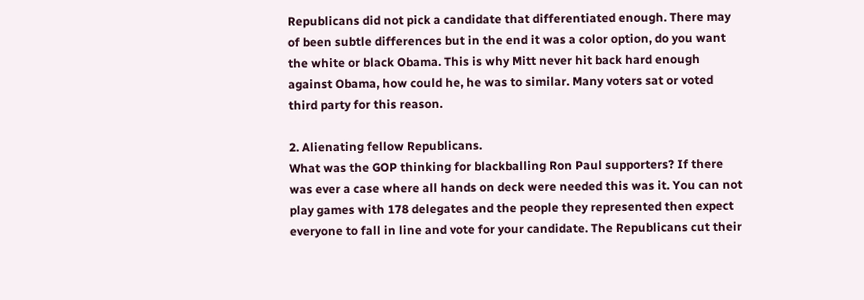Republicans did not pick a candidate that differentiated enough. There may of been subtle differences but in the end it was a color option, do you want the white or black Obama. This is why Mitt never hit back hard enough against Obama, how could he, he was to similar. Many voters sat or voted third party for this reason.

2. Alienating fellow Republicans.
What was the GOP thinking for blackballing Ron Paul supporters? If there was ever a case where all hands on deck were needed this was it. You can not play games with 178 delegates and the people they represented then expect everyone to fall in line and vote for your candidate. The Republicans cut their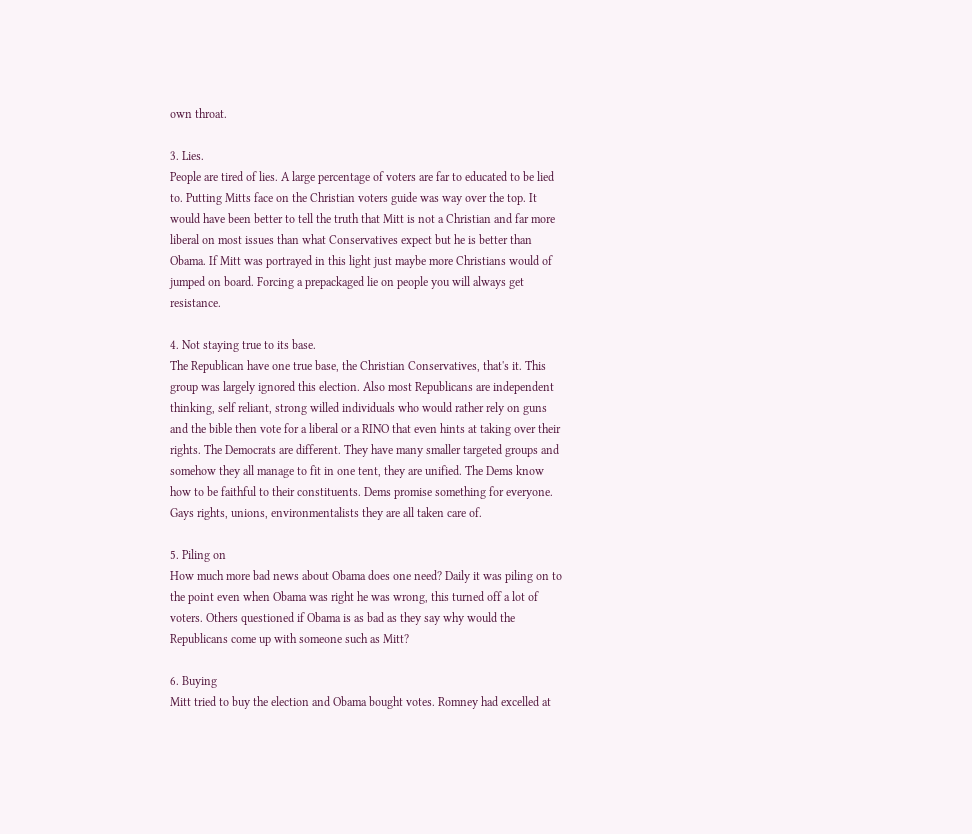own throat.

3. Lies.
People are tired of lies. A large percentage of voters are far to educated to be lied to. Putting Mitts face on the Christian voters guide was way over the top. It would have been better to tell the truth that Mitt is not a Christian and far more liberal on most issues than what Conservatives expect but he is better than Obama. If Mitt was portrayed in this light just maybe more Christians would of jumped on board. Forcing a prepackaged lie on people you will always get resistance.

4. Not staying true to its base.
The Republican have one true base, the Christian Conservatives, that's it. This group was largely ignored this election. Also most Republicans are independent thinking, self reliant, strong willed individuals who would rather rely on guns and the bible then vote for a liberal or a RINO that even hints at taking over their rights. The Democrats are different. They have many smaller targeted groups and somehow they all manage to fit in one tent, they are unified. The Dems know how to be faithful to their constituents. Dems promise something for everyone. Gays rights, unions, environmentalists they are all taken care of.

5. Piling on
How much more bad news about Obama does one need? Daily it was piling on to the point even when Obama was right he was wrong, this turned off a lot of voters. Others questioned if Obama is as bad as they say why would the Republicans come up with someone such as Mitt?

6. Buying
Mitt tried to buy the election and Obama bought votes. Romney had excelled at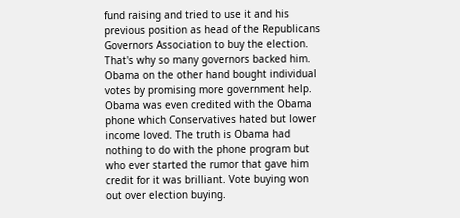fund raising and tried to use it and his previous position as head of the Republicans Governors Association to buy the election. That's why so many governors backed him. Obama on the other hand bought individual votes by promising more government help. Obama was even credited with the Obama phone which Conservatives hated but lower income loved. The truth is Obama had nothing to do with the phone program but who ever started the rumor that gave him credit for it was brilliant. Vote buying won out over election buying.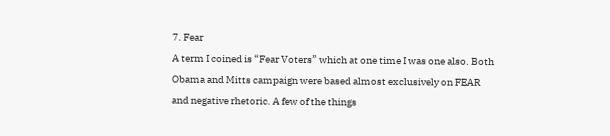7. Fear
A term I coined is “Fear Voters” which at one time I was one also. Both Obama and Mitts campaign were based almost exclusively on FEAR and negative rhetoric. A few of the things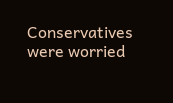Conservatives were worried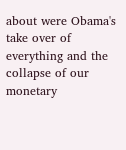about were Obama's take over of everything and the collapse of our monetary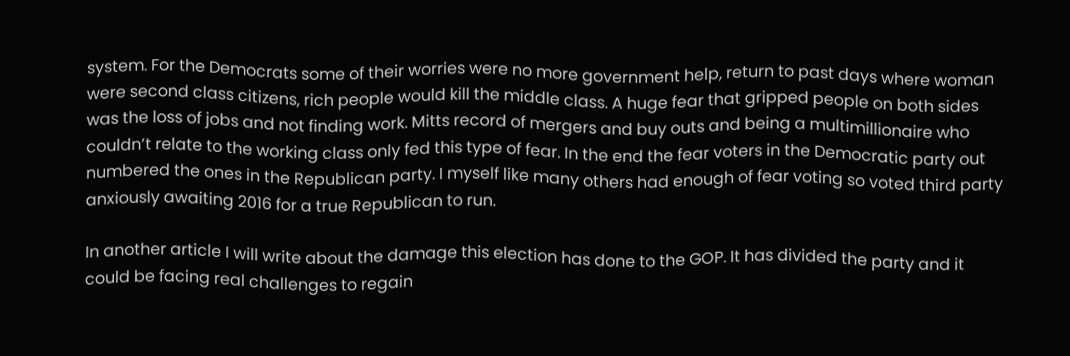system. For the Democrats some of their worries were no more government help, return to past days where woman were second class citizens, rich people would kill the middle class. A huge fear that gripped people on both sides was the loss of jobs and not finding work. Mitts record of mergers and buy outs and being a multimillionaire who couldn’t relate to the working class only fed this type of fear. In the end the fear voters in the Democratic party out numbered the ones in the Republican party. I myself like many others had enough of fear voting so voted third party anxiously awaiting 2016 for a true Republican to run.

In another article I will write about the damage this election has done to the GOP. It has divided the party and it could be facing real challenges to regain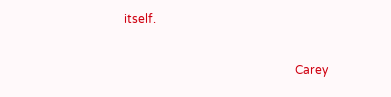itself.

                                                         Carey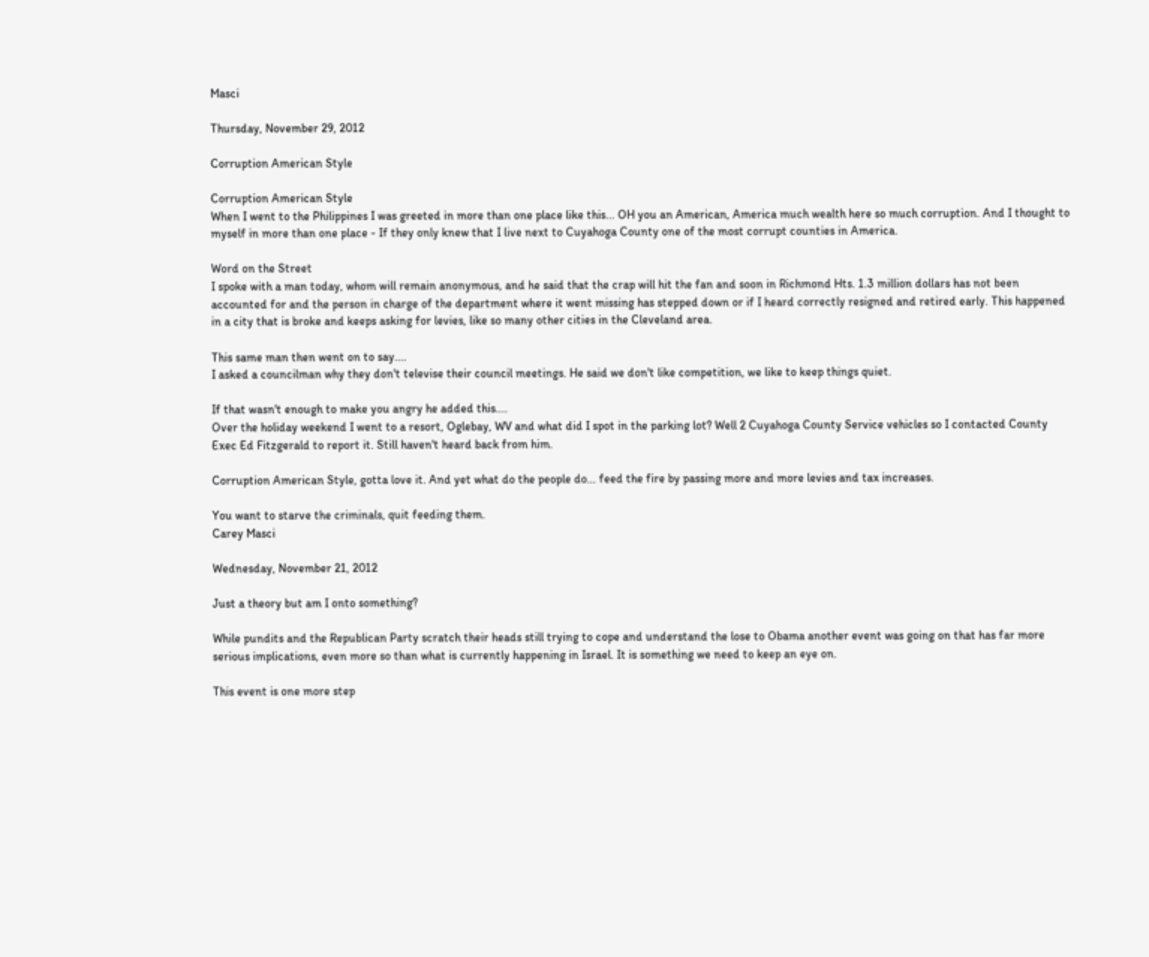Masci

Thursday, November 29, 2012

Corruption American Style

Corruption American Style
When I went to the Philippines I was greeted in more than one place like this... OH you an American, America much wealth here so much corruption. And I thought to myself in more than one place - If they only knew that I live next to Cuyahoga County one of the most corrupt counties in America.

Word on the Street
I spoke with a man today, whom will remain anonymous, and he said that the crap will hit the fan and soon in Richmond Hts. 1.3 million dollars has not been accounted for and the person in charge of the department where it went missing has stepped down or if I heard correctly resigned and retired early. This happened in a city that is broke and keeps asking for levies, like so many other cities in the Cleveland area.

This same man then went on to say....
I asked a councilman why they don't televise their council meetings. He said we don't like competition, we like to keep things quiet.

If that wasn't enough to make you angry he added this....
Over the holiday weekend I went to a resort, Oglebay, WV and what did I spot in the parking lot? Well 2 Cuyahoga County Service vehicles so I contacted County Exec Ed Fitzgerald to report it. Still haven't heard back from him.

Corruption American Style, gotta love it. And yet what do the people do... feed the fire by passing more and more levies and tax increases.

You want to starve the criminals, quit feeding them.
Carey Masci

Wednesday, November 21, 2012

Just a theory but am I onto something?

While pundits and the Republican Party scratch their heads still trying to cope and understand the lose to Obama another event was going on that has far more serious implications, even more so than what is currently happening in Israel. It is something we need to keep an eye on.

This event is one more step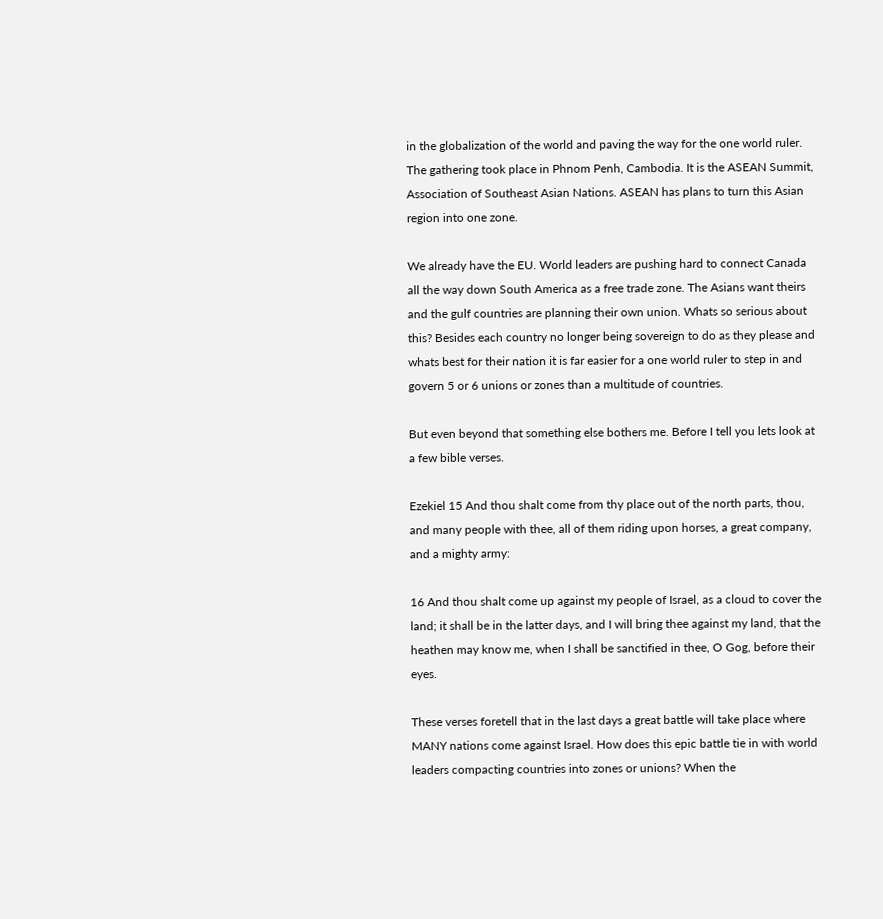in the globalization of the world and paving the way for the one world ruler. The gathering took place in Phnom Penh, Cambodia. It is the ASEAN Summit, Association of Southeast Asian Nations. ASEAN has plans to turn this Asian region into one zone.

We already have the EU. World leaders are pushing hard to connect Canada all the way down South America as a free trade zone. The Asians want theirs and the gulf countries are planning their own union. Whats so serious about this? Besides each country no longer being sovereign to do as they please and whats best for their nation it is far easier for a one world ruler to step in and govern 5 or 6 unions or zones than a multitude of countries.

But even beyond that something else bothers me. Before I tell you lets look at a few bible verses.

Ezekiel 15 And thou shalt come from thy place out of the north parts, thou, and many people with thee, all of them riding upon horses, a great company, and a mighty army:

16 And thou shalt come up against my people of Israel, as a cloud to cover the land; it shall be in the latter days, and I will bring thee against my land, that the heathen may know me, when I shall be sanctified in thee, O Gog, before their eyes.

These verses foretell that in the last days a great battle will take place where MANY nations come against Israel. How does this epic battle tie in with world leaders compacting countries into zones or unions? When the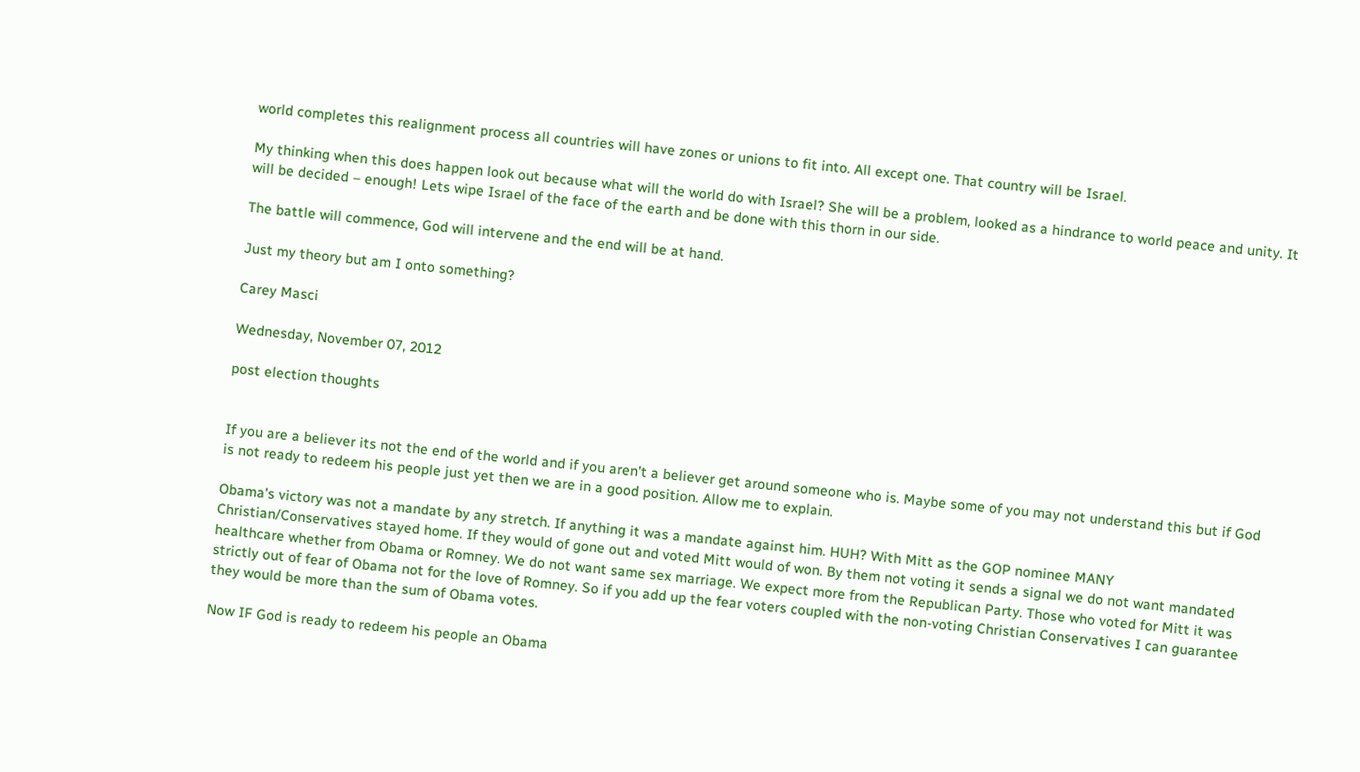world completes this realignment process all countries will have zones or unions to fit into. All except one. That country will be Israel.

My thinking when this does happen look out because what will the world do with Israel? She will be a problem, looked as a hindrance to world peace and unity. It will be decided – enough! Lets wipe Israel of the face of the earth and be done with this thorn in our side.

The battle will commence, God will intervene and the end will be at hand.

Just my theory but am I onto something?

Carey Masci

Wednesday, November 07, 2012

post election thoughts


If you are a believer its not the end of the world and if you aren't a believer get around someone who is. Maybe some of you may not understand this but if God is not ready to redeem his people just yet then we are in a good position. Allow me to explain.

Obama's victory was not a mandate by any stretch. If anything it was a mandate against him. HUH? With Mitt as the GOP nominee MANY Christian/Conservatives stayed home. If they would of gone out and voted Mitt would of won. By them not voting it sends a signal we do not want mandated healthcare whether from Obama or Romney. We do not want same sex marriage. We expect more from the Republican Party. Those who voted for Mitt it was strictly out of fear of Obama not for the love of Romney. So if you add up the fear voters coupled with the non-voting Christian Conservatives I can guarantee they would be more than the sum of Obama votes.

Now IF God is ready to redeem his people an Obama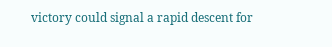victory could signal a rapid descent for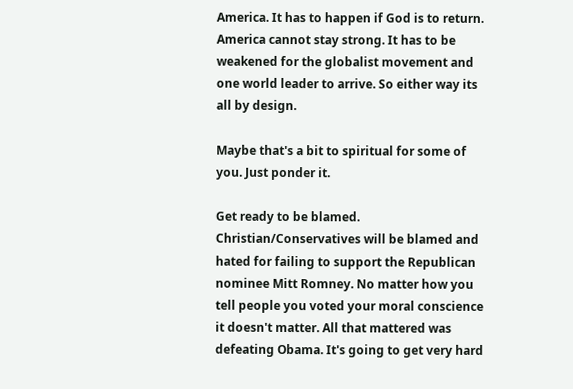America. It has to happen if God is to return. America cannot stay strong. It has to be weakened for the globalist movement and one world leader to arrive. So either way its all by design.

Maybe that's a bit to spiritual for some of you. Just ponder it.

Get ready to be blamed. Christian/Conservatives will be blamed and hated for failing to support the Republican nominee Mitt Romney. No matter how you tell people you voted your moral conscience it doesn't matter. All that mattered was defeating Obama. It's going to get very hard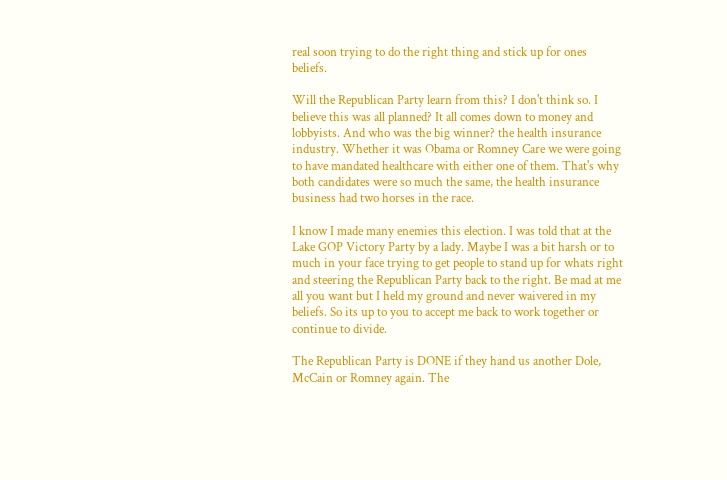real soon trying to do the right thing and stick up for ones beliefs.

Will the Republican Party learn from this? I don't think so. I believe this was all planned? It all comes down to money and lobbyists. And who was the big winner? the health insurance industry. Whether it was Obama or Romney Care we were going to have mandated healthcare with either one of them. That's why both candidates were so much the same, the health insurance business had two horses in the race.

I know I made many enemies this election. I was told that at the Lake GOP Victory Party by a lady. Maybe I was a bit harsh or to much in your face trying to get people to stand up for whats right and steering the Republican Party back to the right. Be mad at me all you want but I held my ground and never waivered in my beliefs. So its up to you to accept me back to work together or continue to divide.

The Republican Party is DONE if they hand us another Dole, McCain or Romney again. The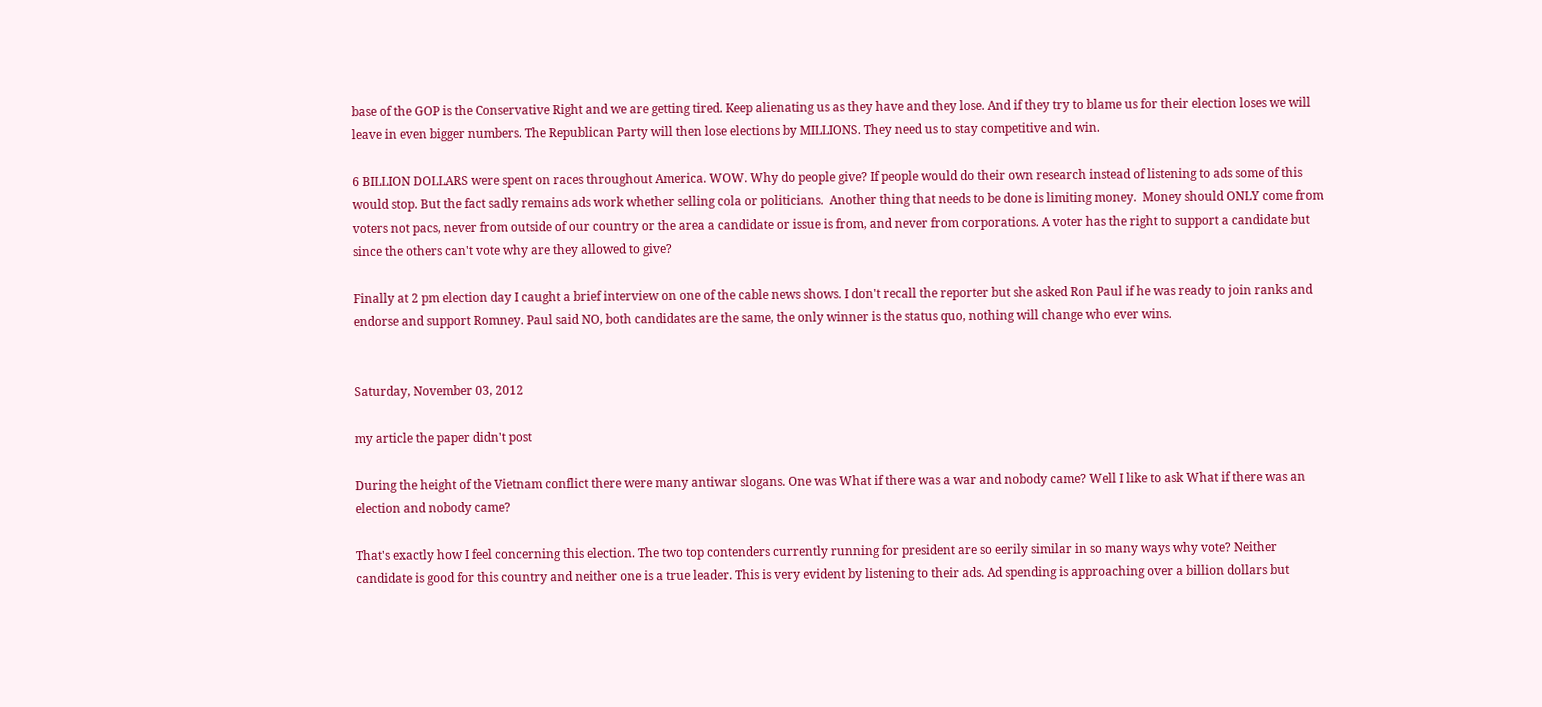base of the GOP is the Conservative Right and we are getting tired. Keep alienating us as they have and they lose. And if they try to blame us for their election loses we will leave in even bigger numbers. The Republican Party will then lose elections by MILLIONS. They need us to stay competitive and win.

6 BILLION DOLLARS were spent on races throughout America. WOW. Why do people give? If people would do their own research instead of listening to ads some of this would stop. But the fact sadly remains ads work whether selling cola or politicians.  Another thing that needs to be done is limiting money.  Money should ONLY come from voters not pacs, never from outside of our country or the area a candidate or issue is from, and never from corporations. A voter has the right to support a candidate but since the others can't vote why are they allowed to give?

Finally at 2 pm election day I caught a brief interview on one of the cable news shows. I don't recall the reporter but she asked Ron Paul if he was ready to join ranks and endorse and support Romney. Paul said NO, both candidates are the same, the only winner is the status quo, nothing will change who ever wins.


Saturday, November 03, 2012

my article the paper didn't post

During the height of the Vietnam conflict there were many antiwar slogans. One was What if there was a war and nobody came? Well I like to ask What if there was an election and nobody came?

That's exactly how I feel concerning this election. The two top contenders currently running for president are so eerily similar in so many ways why vote? Neither candidate is good for this country and neither one is a true leader. This is very evident by listening to their ads. Ad spending is approaching over a billion dollars but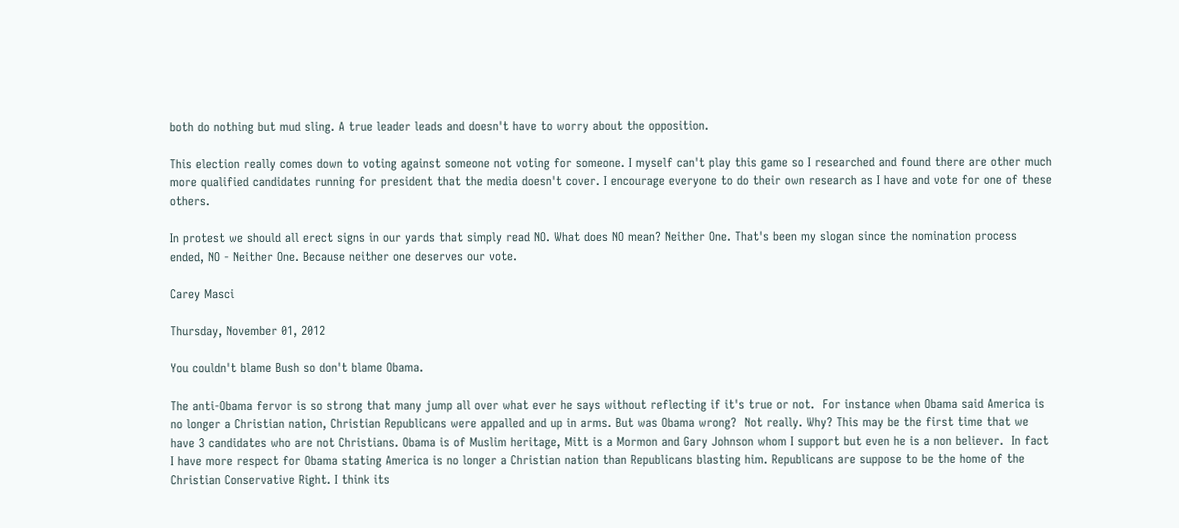both do nothing but mud sling. A true leader leads and doesn't have to worry about the opposition.

This election really comes down to voting against someone not voting for someone. I myself can't play this game so I researched and found there are other much more qualified candidates running for president that the media doesn't cover. I encourage everyone to do their own research as I have and vote for one of these others.

In protest we should all erect signs in our yards that simply read NO. What does NO mean? Neither One. That's been my slogan since the nomination process ended, NO - Neither One. Because neither one deserves our vote.

Carey Masci

Thursday, November 01, 2012

You couldn't blame Bush so don't blame Obama.

The anti-Obama fervor is so strong that many jump all over what ever he says without reflecting if it's true or not.  For instance when Obama said America is no longer a Christian nation, Christian Republicans were appalled and up in arms. But was Obama wrong?  Not really. Why? This may be the first time that we have 3 candidates who are not Christians. Obama is of Muslim heritage, Mitt is a Mormon and Gary Johnson whom I support but even he is a non believer.  In fact I have more respect for Obama stating America is no longer a Christian nation than Republicans blasting him. Republicans are suppose to be the home of the Christian Conservative Right. I think its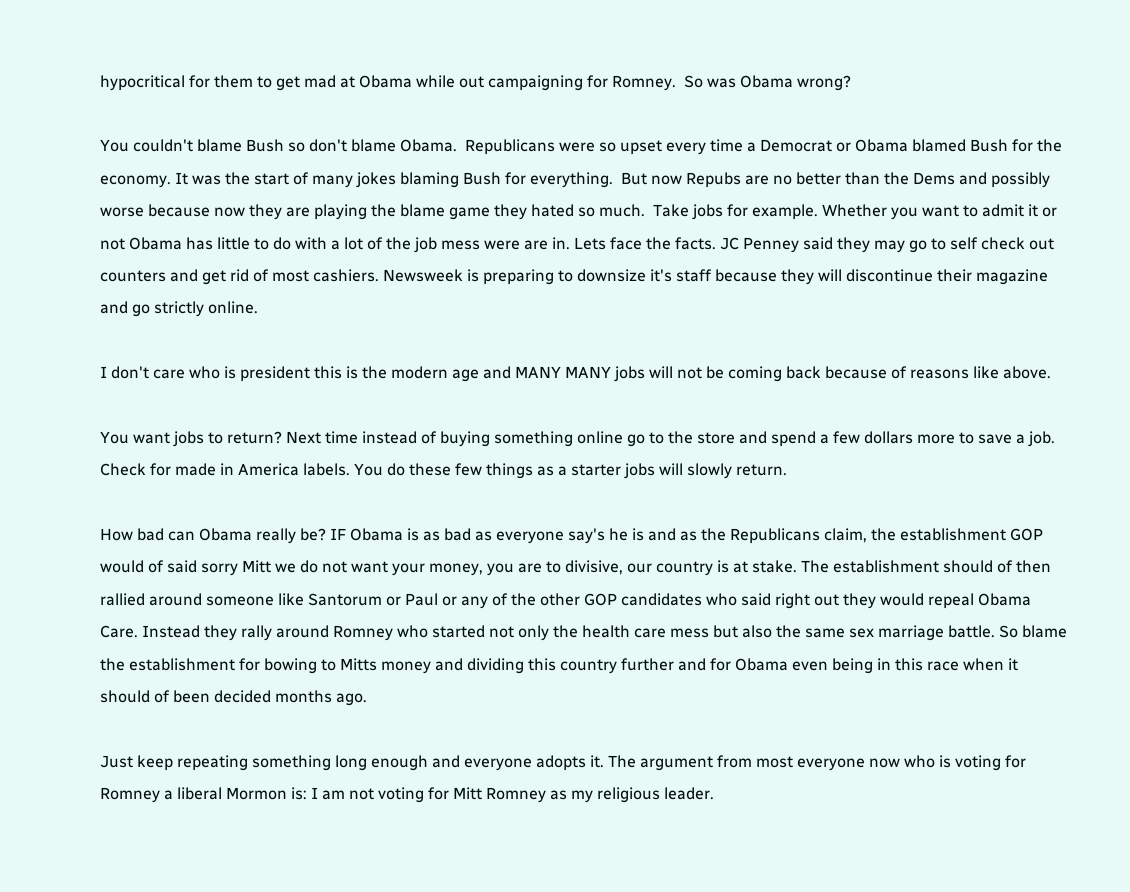hypocritical for them to get mad at Obama while out campaigning for Romney.  So was Obama wrong?

You couldn't blame Bush so don't blame Obama.  Republicans were so upset every time a Democrat or Obama blamed Bush for the economy. It was the start of many jokes blaming Bush for everything.  But now Repubs are no better than the Dems and possibly worse because now they are playing the blame game they hated so much.  Take jobs for example. Whether you want to admit it or not Obama has little to do with a lot of the job mess were are in. Lets face the facts. JC Penney said they may go to self check out counters and get rid of most cashiers. Newsweek is preparing to downsize it's staff because they will discontinue their magazine and go strictly online.

I don't care who is president this is the modern age and MANY MANY jobs will not be coming back because of reasons like above.

You want jobs to return? Next time instead of buying something online go to the store and spend a few dollars more to save a job. Check for made in America labels. You do these few things as a starter jobs will slowly return.

How bad can Obama really be? IF Obama is as bad as everyone say's he is and as the Republicans claim, the establishment GOP would of said sorry Mitt we do not want your money, you are to divisive, our country is at stake. The establishment should of then rallied around someone like Santorum or Paul or any of the other GOP candidates who said right out they would repeal Obama Care. Instead they rally around Romney who started not only the health care mess but also the same sex marriage battle. So blame the establishment for bowing to Mitts money and dividing this country further and for Obama even being in this race when it should of been decided months ago.

Just keep repeating something long enough and everyone adopts it. The argument from most everyone now who is voting for Romney a liberal Mormon is: I am not voting for Mitt Romney as my religious leader.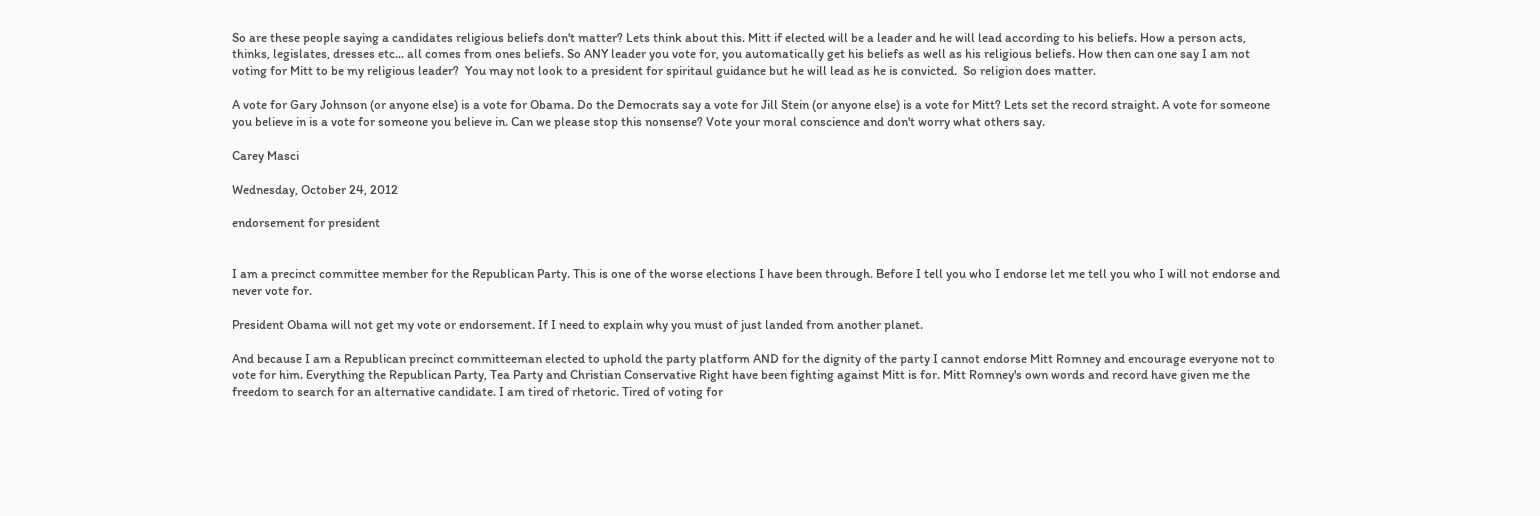So are these people saying a candidates religious beliefs don't matter? Lets think about this. Mitt if elected will be a leader and he will lead according to his beliefs. How a person acts, thinks, legislates, dresses etc... all comes from ones beliefs. So ANY leader you vote for, you automatically get his beliefs as well as his religious beliefs. How then can one say I am not voting for Mitt to be my religious leader?  You may not look to a president for spiritaul guidance but he will lead as he is convicted.  So religion does matter.

A vote for Gary Johnson (or anyone else) is a vote for Obama. Do the Democrats say a vote for Jill Stein (or anyone else) is a vote for Mitt? Lets set the record straight. A vote for someone you believe in is a vote for someone you believe in. Can we please stop this nonsense? Vote your moral conscience and don't worry what others say.

Carey Masci

Wednesday, October 24, 2012

endorsement for president


I am a precinct committee member for the Republican Party. This is one of the worse elections I have been through. Before I tell you who I endorse let me tell you who I will not endorse and never vote for.

President Obama will not get my vote or endorsement. If I need to explain why you must of just landed from another planet.

And because I am a Republican precinct committeeman elected to uphold the party platform AND for the dignity of the party I cannot endorse Mitt Romney and encourage everyone not to vote for him. Everything the Republican Party, Tea Party and Christian Conservative Right have been fighting against Mitt is for. Mitt Romney's own words and record have given me the freedom to search for an alternative candidate. I am tired of rhetoric. Tired of voting for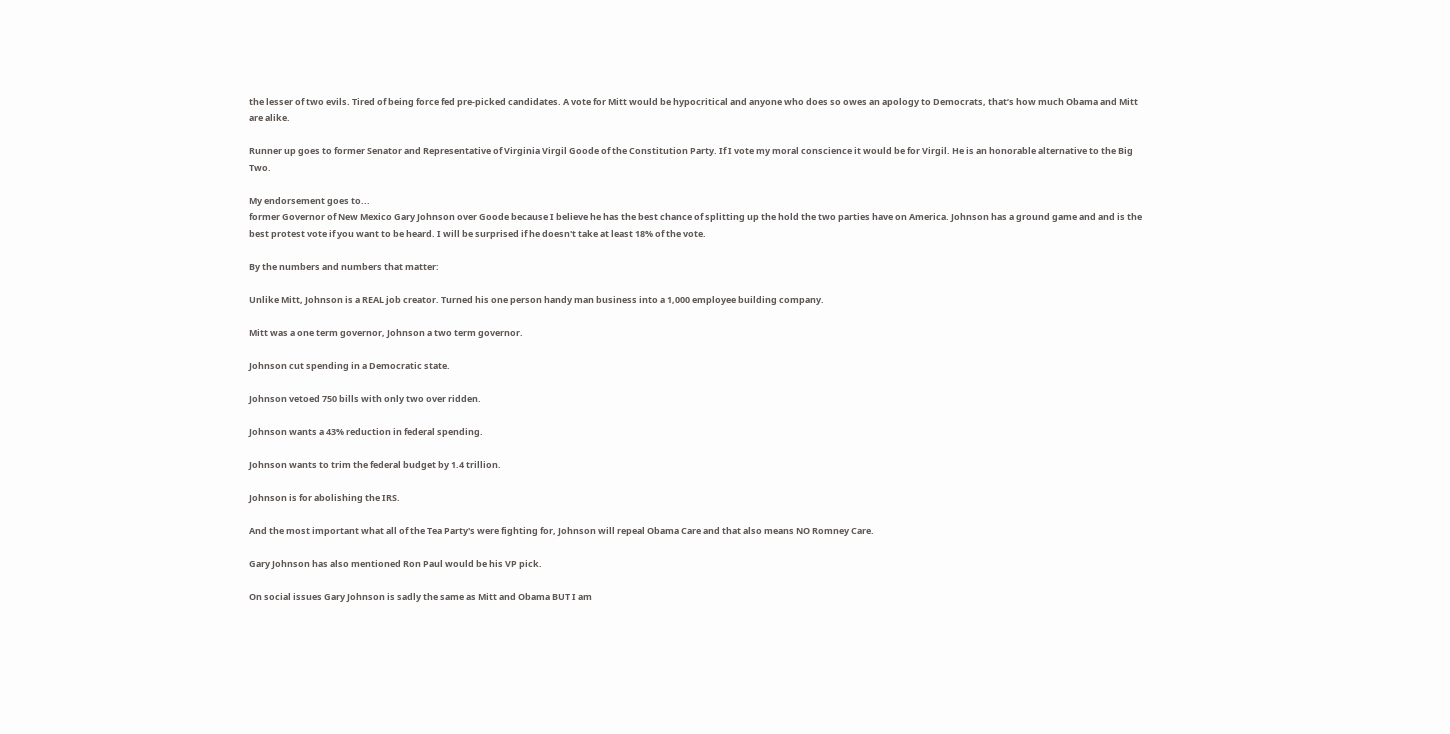the lesser of two evils. Tired of being force fed pre-picked candidates. A vote for Mitt would be hypocritical and anyone who does so owes an apology to Democrats, that’s how much Obama and Mitt are alike.

Runner up goes to former Senator and Representative of Virginia Virgil Goode of the Constitution Party. If I vote my moral conscience it would be for Virgil. He is an honorable alternative to the Big Two.

My endorsement goes to...
former Governor of New Mexico Gary Johnson over Goode because I believe he has the best chance of splitting up the hold the two parties have on America. Johnson has a ground game and and is the best protest vote if you want to be heard. I will be surprised if he doesn't take at least 18% of the vote.

By the numbers and numbers that matter:

Unlike Mitt, Johnson is a REAL job creator. Turned his one person handy man business into a 1,000 employee building company.

Mitt was a one term governor, Johnson a two term governor.

Johnson cut spending in a Democratic state.

Johnson vetoed 750 bills with only two over ridden.

Johnson wants a 43% reduction in federal spending.

Johnson wants to trim the federal budget by 1.4 trillion.

Johnson is for abolishing the IRS.

And the most important what all of the Tea Party's were fighting for, Johnson will repeal Obama Care and that also means NO Romney Care.

Gary Johnson has also mentioned Ron Paul would be his VP pick.

On social issues Gary Johnson is sadly the same as Mitt and Obama BUT I am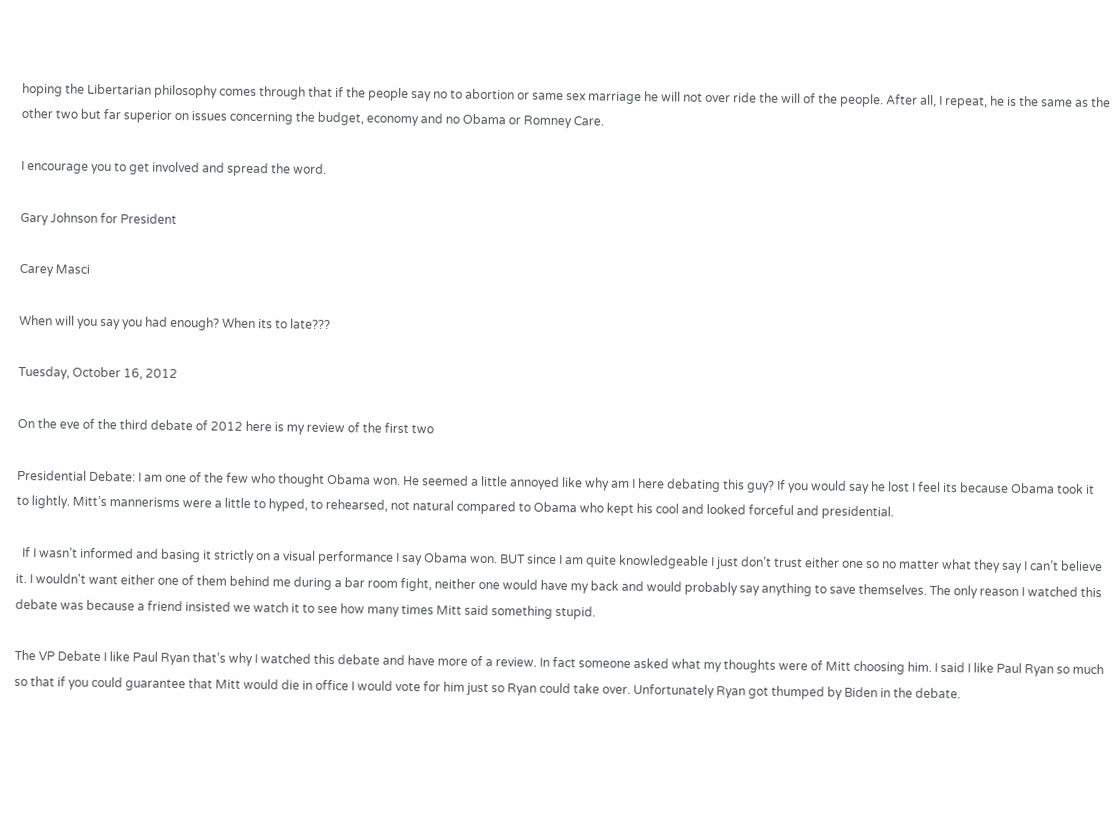hoping the Libertarian philosophy comes through that if the people say no to abortion or same sex marriage he will not over ride the will of the people. After all, I repeat, he is the same as the other two but far superior on issues concerning the budget, economy and no Obama or Romney Care.

I encourage you to get involved and spread the word.

Gary Johnson for President

Carey Masci

When will you say you had enough? When its to late???

Tuesday, October 16, 2012

On the eve of the third debate of 2012 here is my review of the first two

Presidential Debate: I am one of the few who thought Obama won. He seemed a little annoyed like why am I here debating this guy? If you would say he lost I feel its because Obama took it to lightly. Mitt’s mannerisms were a little to hyped, to rehearsed, not natural compared to Obama who kept his cool and looked forceful and presidential.

  If I wasn’t informed and basing it strictly on a visual performance I say Obama won. BUT since I am quite knowledgeable I just don’t trust either one so no matter what they say I can’t believe it. I wouldn't want either one of them behind me during a bar room fight, neither one would have my back and would probably say anything to save themselves. The only reason I watched this debate was because a friend insisted we watch it to see how many times Mitt said something stupid.

The VP Debate I like Paul Ryan that’s why I watched this debate and have more of a review. In fact someone asked what my thoughts were of Mitt choosing him. I said I like Paul Ryan so much so that if you could guarantee that Mitt would die in office I would vote for him just so Ryan could take over. Unfortunately Ryan got thumped by Biden in the debate.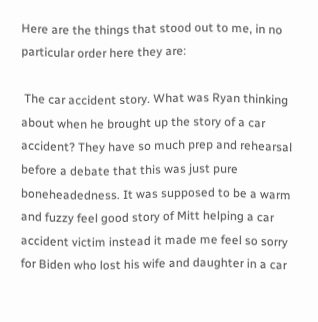Here are the things that stood out to me, in no particular order here they are:

 The car accident story. What was Ryan thinking about when he brought up the story of a car accident? They have so much prep and rehearsal before a debate that this was just pure boneheadedness. It was supposed to be a warm and fuzzy feel good story of Mitt helping a car accident victim instead it made me feel so sorry for Biden who lost his wife and daughter in a car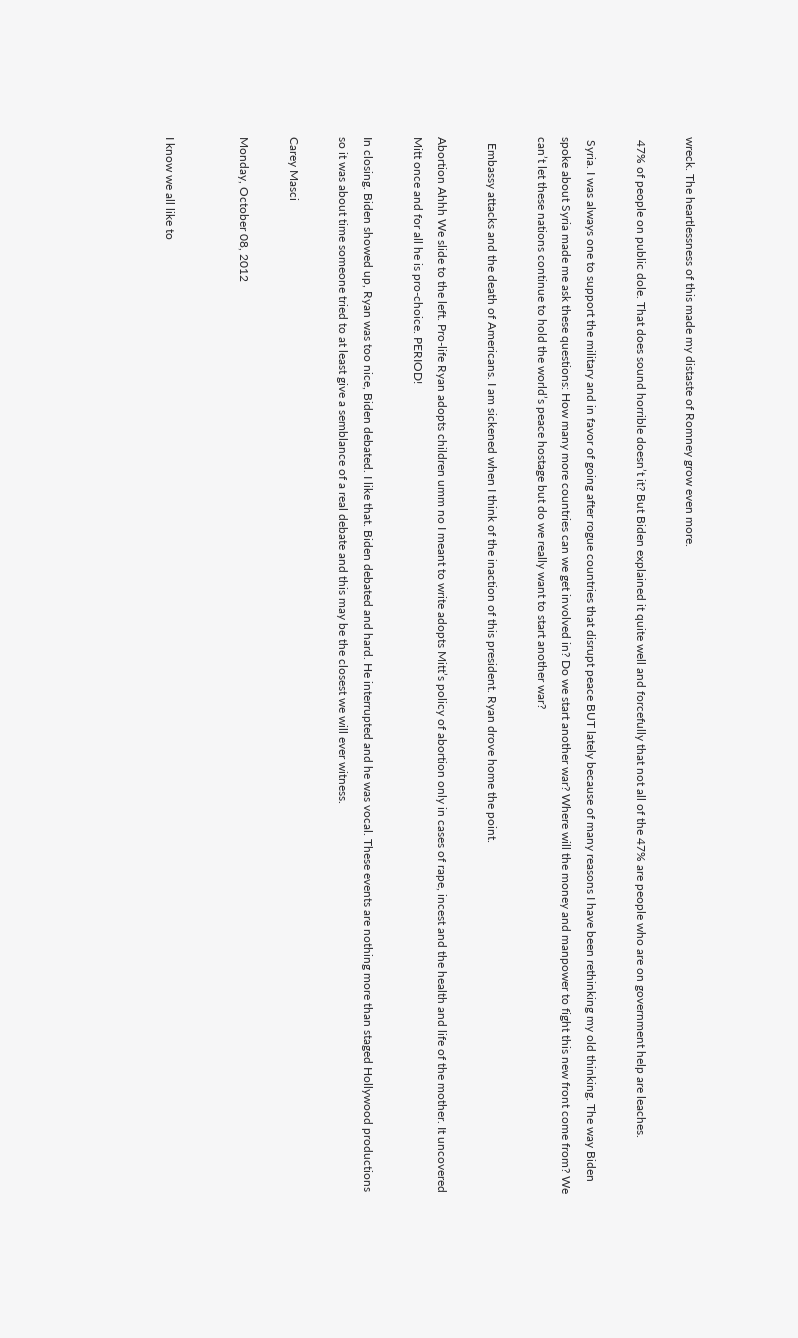wreck. The heartlessness of this made my distaste of Romney grow even more.

 47% of people on public dole. That does sound horrible doesn’t it? But Biden explained it quite well and forcefully that not all of the 47% are people who are on government help are leaches.

 Syria. I was always one to support the military and in favor of going after rogue countries that disrupt peace BUT lately because of many reasons I have been rethinking my old thinking. The way Biden spoke about Syria made me ask these questions: How many more countries can we get involved in? Do we start another war? Where will the money and manpower to fight this new front come from? We can’t let these nations continue to hold the world’s peace hostage but do we really want to start another war?

  Embassy attacks and the death of Americans. I am sickened when I think of the inaction of this president. Ryan drove home the point.

Abortion Ahhh We slide to the left. Pro-life Ryan adopts children umm no I meant to write adopts Mitt’s policy of abortion only in cases of rape, incest and the health and life of the mother. It uncovered Mitt once and for all he is pro-choice. PERIOD!

In closing. Biden showed up, Ryan was too nice, Biden debated. I like that. Biden debated and hard. He interrupted and he was vocal. These events are nothing more than staged Hollywood productions so it was about time someone tried to at least give a semblance of a real debate and this may be the closest we will ever witness.

Carey Masci

Monday, October 08, 2012


I know we all like to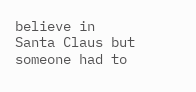believe in Santa Claus but someone had to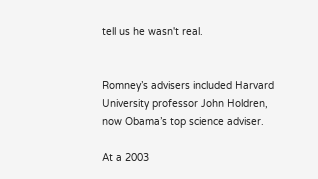tell us he wasn't real.


Romney’s advisers included Harvard University professor John Holdren, now Obama’s top science adviser.

At a 2003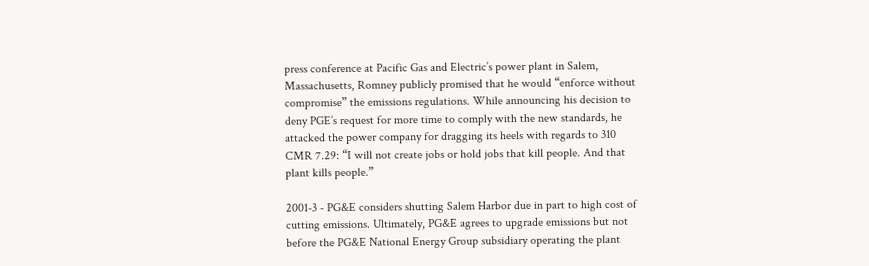press conference at Pacific Gas and Electric’s power plant in Salem, Massachusetts, Romney publicly promised that he would “enforce without compromise” the emissions regulations. While announcing his decision to deny PGE’s request for more time to comply with the new standards, he attacked the power company for dragging its heels with regards to 310 CMR 7.29: “I will not create jobs or hold jobs that kill people. And that plant kills people.”

2001-3 - PG&E considers shutting Salem Harbor due in part to high cost of cutting emissions. Ultimately, PG&E agrees to upgrade emissions but not before the PG&E National Energy Group subsidiary operating the plant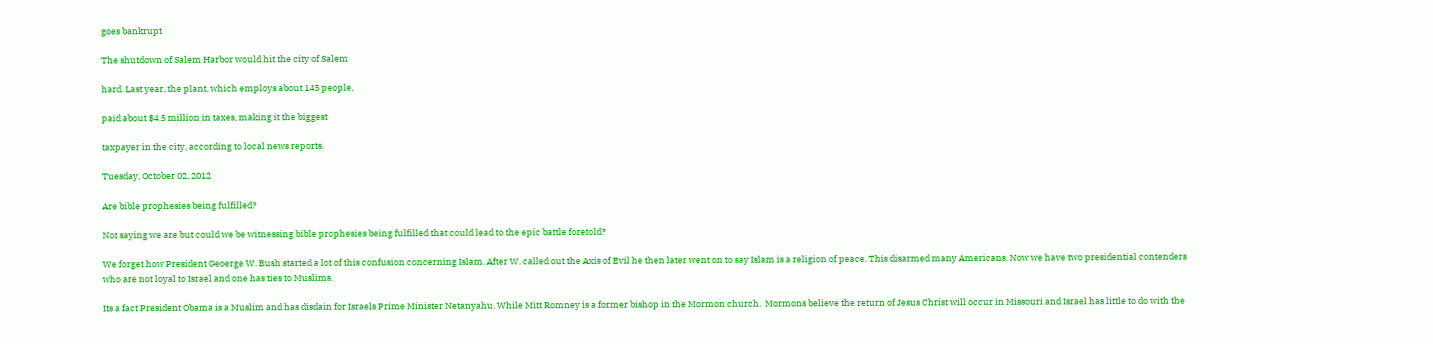goes bankrupt

The shutdown of Salem Harbor would hit the city of Salem

hard. Last year, the plant, which employs about 145 people,

paid about $4.5 million in taxes, making it the biggest

taxpayer in the city, according to local news reports.

Tuesday, October 02, 2012

Are bible prophesies being fulfilled?

Not saying we are but could we be witnessing bible prophesies being fulfilled that could lead to the epic battle foretold?

We forget how President Geoerge W. Bush started a lot of this confusion concerning Islam. After W. called out the Axis of Evil he then later went on to say Islam is a religion of peace. This disarmed many Americans. Now we have two presidential contenders who are not loyal to Israel and one has ties to Muslims.

Its a fact President Obama is a Muslim and has disdain for Israels Prime Minister Netanyahu. While Mitt Romney is a former bishop in the Mormon church.  Mormons believe the return of Jesus Christ will occur in Missouri and Israel has little to do with the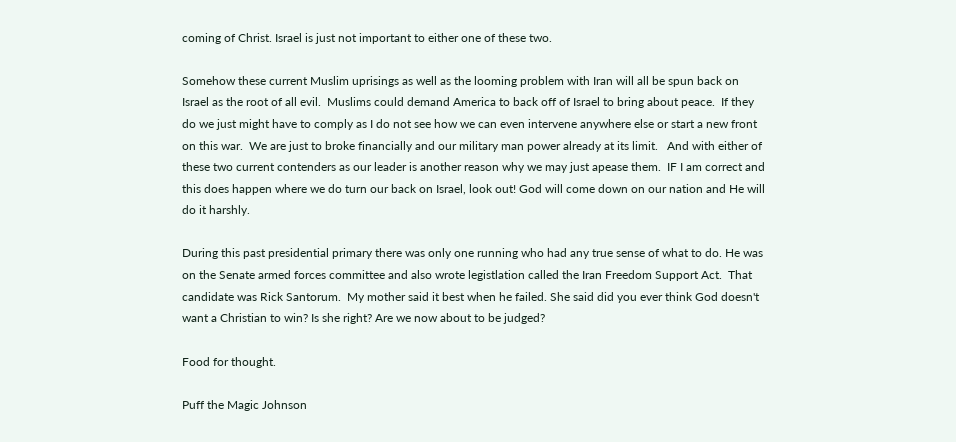coming of Christ. Israel is just not important to either one of these two.

Somehow these current Muslim uprisings as well as the looming problem with Iran will all be spun back on Israel as the root of all evil.  Muslims could demand America to back off of Israel to bring about peace.  If they do we just might have to comply as I do not see how we can even intervene anywhere else or start a new front on this war.  We are just to broke financially and our military man power already at its limit.   And with either of these two current contenders as our leader is another reason why we may just apease them.  IF I am correct and this does happen where we do turn our back on Israel, look out! God will come down on our nation and He will do it harshly.

During this past presidential primary there was only one running who had any true sense of what to do. He was on the Senate armed forces committee and also wrote legistlation called the Iran Freedom Support Act.  That candidate was Rick Santorum.  My mother said it best when he failed. She said did you ever think God doesn't want a Christian to win? Is she right? Are we now about to be judged?

Food for thought.

Puff the Magic Johnson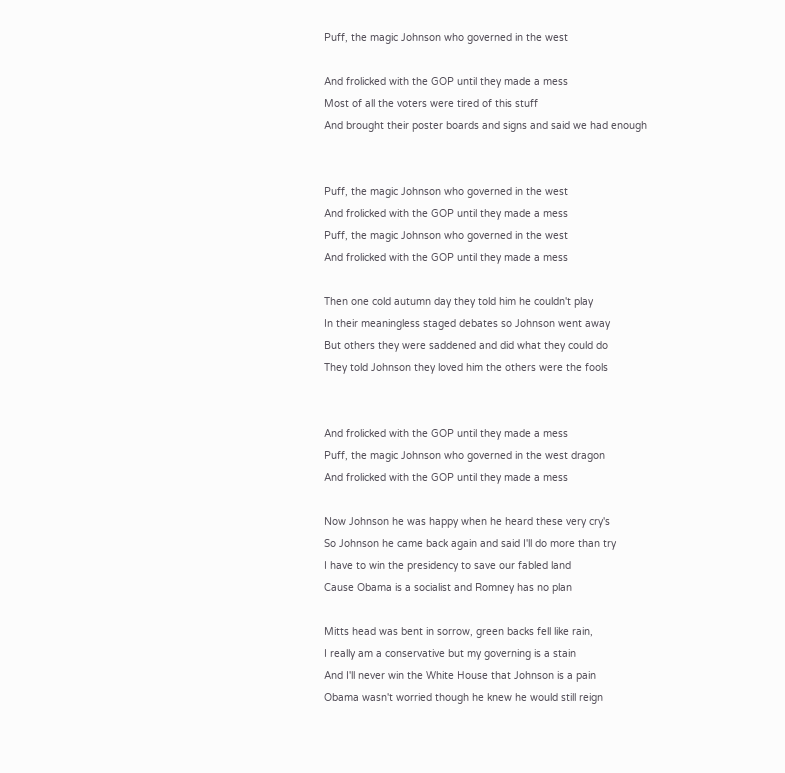Puff, the magic Johnson who governed in the west

And frolicked with the GOP until they made a mess
Most of all the voters were tired of this stuff
And brought their poster boards and signs and said we had enough


Puff, the magic Johnson who governed in the west
And frolicked with the GOP until they made a mess
Puff, the magic Johnson who governed in the west
And frolicked with the GOP until they made a mess

Then one cold autumn day they told him he couldn't play
In their meaningless staged debates so Johnson went away
But others they were saddened and did what they could do
They told Johnson they loved him the others were the fools


And frolicked with the GOP until they made a mess
Puff, the magic Johnson who governed in the west dragon
And frolicked with the GOP until they made a mess

Now Johnson he was happy when he heard these very cry's
So Johnson he came back again and said I'll do more than try
I have to win the presidency to save our fabled land
Cause Obama is a socialist and Romney has no plan

Mitts head was bent in sorrow, green backs fell like rain,
I really am a conservative but my governing is a stain
And I'll never win the White House that Johnson is a pain
Obama wasn't worried though he knew he would still reign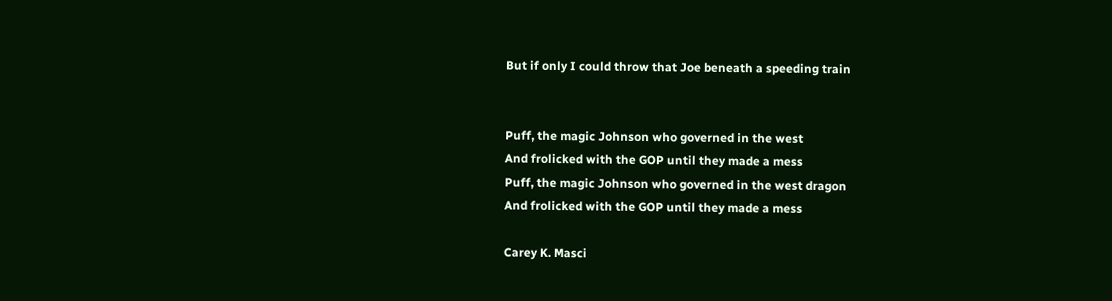But if only I could throw that Joe beneath a speeding train


Puff, the magic Johnson who governed in the west
And frolicked with the GOP until they made a mess
Puff, the magic Johnson who governed in the west dragon
And frolicked with the GOP until they made a mess

Carey K. Masci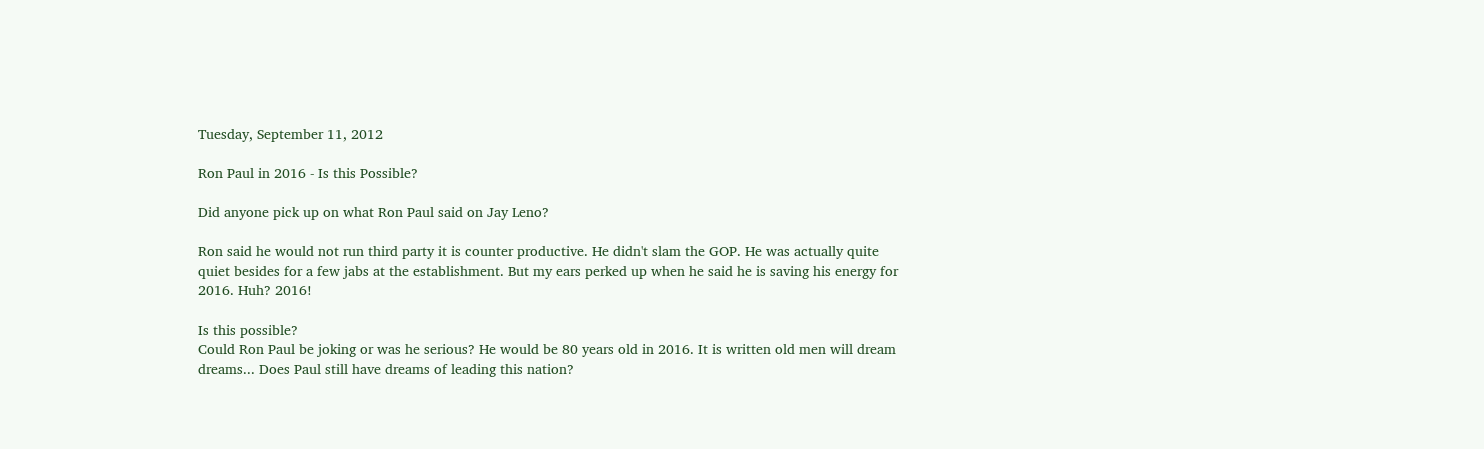Tuesday, September 11, 2012

Ron Paul in 2016 - Is this Possible?

Did anyone pick up on what Ron Paul said on Jay Leno?

Ron said he would not run third party it is counter productive. He didn't slam the GOP. He was actually quite quiet besides for a few jabs at the establishment. But my ears perked up when he said he is saving his energy for 2016. Huh? 2016!

Is this possible?
Could Ron Paul be joking or was he serious? He would be 80 years old in 2016. It is written old men will dream dreams... Does Paul still have dreams of leading this nation?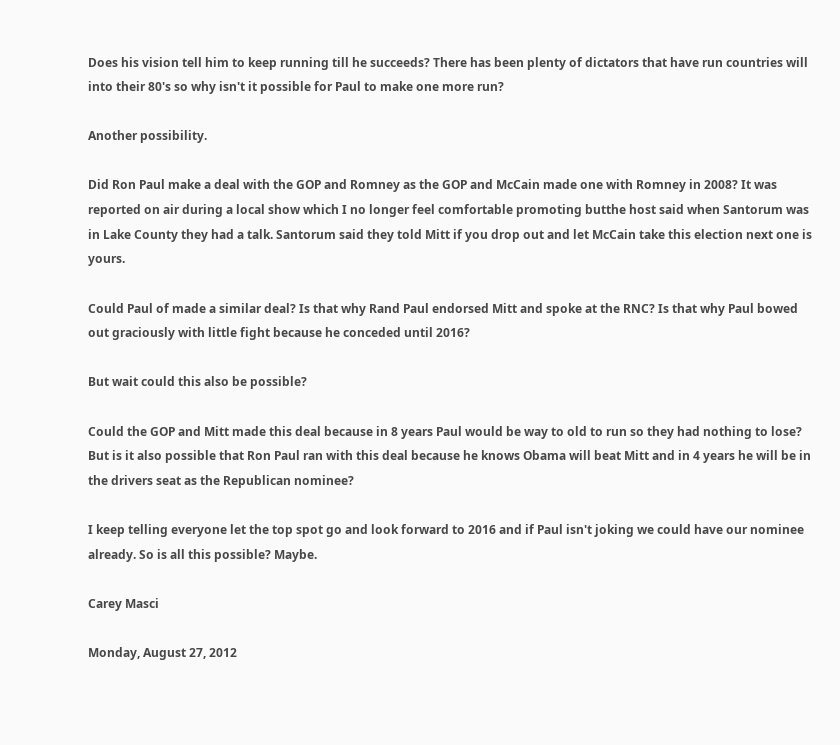Does his vision tell him to keep running till he succeeds? There has been plenty of dictators that have run countries will into their 80's so why isn't it possible for Paul to make one more run?

Another possibility.

Did Ron Paul make a deal with the GOP and Romney as the GOP and McCain made one with Romney in 2008? It was reported on air during a local show which I no longer feel comfortable promoting butthe host said when Santorum was in Lake County they had a talk. Santorum said they told Mitt if you drop out and let McCain take this election next one is yours.

Could Paul of made a similar deal? Is that why Rand Paul endorsed Mitt and spoke at the RNC? Is that why Paul bowed out graciously with little fight because he conceded until 2016?

But wait could this also be possible?

Could the GOP and Mitt made this deal because in 8 years Paul would be way to old to run so they had nothing to lose? But is it also possible that Ron Paul ran with this deal because he knows Obama will beat Mitt and in 4 years he will be in the drivers seat as the Republican nominee?

I keep telling everyone let the top spot go and look forward to 2016 and if Paul isn't joking we could have our nominee already. So is all this possible? Maybe.

Carey Masci

Monday, August 27, 2012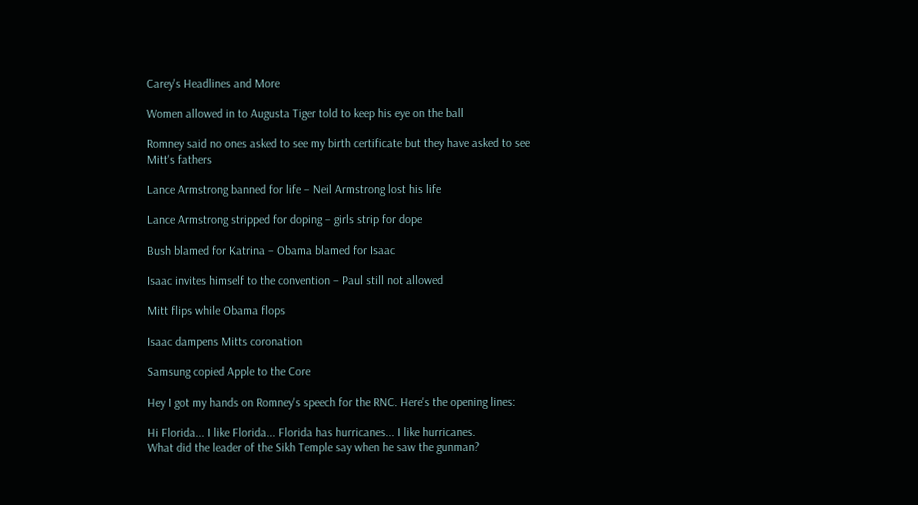Carey's Headlines and More

Women allowed in to Augusta Tiger told to keep his eye on the ball

Romney said no ones asked to see my birth certificate but they have asked to see Mitt's fathers

Lance Armstrong banned for life – Neil Armstrong lost his life

Lance Armstrong stripped for doping – girls strip for dope

Bush blamed for Katrina – Obama blamed for Isaac

Isaac invites himself to the convention – Paul still not allowed

Mitt flips while Obama flops

Isaac dampens Mitts coronation

Samsung copied Apple to the Core

Hey I got my hands on Romney's speech for the RNC. Here's the opening lines:

Hi Florida... I like Florida... Florida has hurricanes... I like hurricanes.
What did the leader of the Sikh Temple say when he saw the gunman?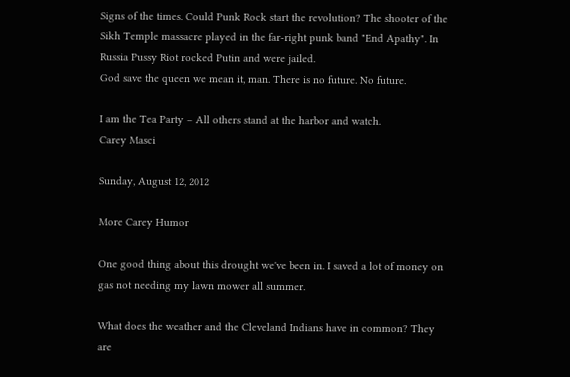Signs of the times. Could Punk Rock start the revolution? The shooter of the Sikh Temple massacre played in the far-right punk band "End Apathy". In Russia Pussy Riot rocked Putin and were jailed.
God save the queen we mean it, man. There is no future. No future.

I am the Tea Party – All others stand at the harbor and watch.
Carey Masci

Sunday, August 12, 2012

More Carey Humor

One good thing about this drought we've been in. I saved a lot of money on gas not needing my lawn mower all summer.

What does the weather and the Cleveland Indians have in common? They are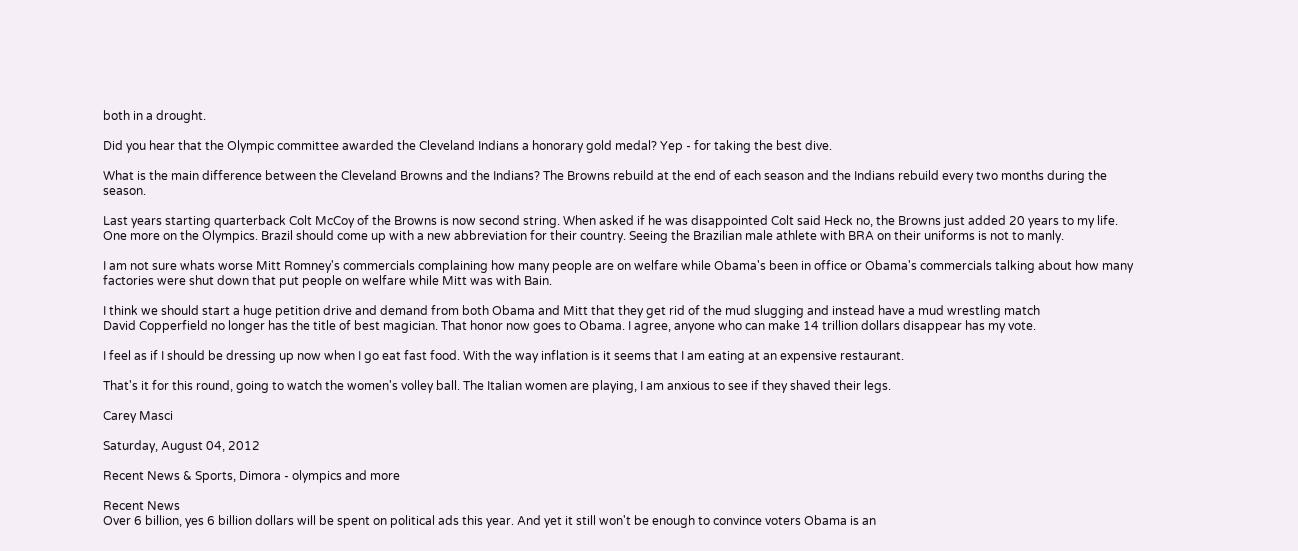both in a drought.

Did you hear that the Olympic committee awarded the Cleveland Indians a honorary gold medal? Yep - for taking the best dive.

What is the main difference between the Cleveland Browns and the Indians? The Browns rebuild at the end of each season and the Indians rebuild every two months during the season.

Last years starting quarterback Colt McCoy of the Browns is now second string. When asked if he was disappointed Colt said Heck no, the Browns just added 20 years to my life.
One more on the Olympics. Brazil should come up with a new abbreviation for their country. Seeing the Brazilian male athlete with BRA on their uniforms is not to manly.

I am not sure whats worse Mitt Romney's commercials complaining how many people are on welfare while Obama's been in office or Obama's commercials talking about how many factories were shut down that put people on welfare while Mitt was with Bain.

I think we should start a huge petition drive and demand from both Obama and Mitt that they get rid of the mud slugging and instead have a mud wrestling match
David Copperfield no longer has the title of best magician. That honor now goes to Obama. I agree, anyone who can make 14 trillion dollars disappear has my vote.

I feel as if I should be dressing up now when I go eat fast food. With the way inflation is it seems that I am eating at an expensive restaurant.

That's it for this round, going to watch the women's volley ball. The Italian women are playing, I am anxious to see if they shaved their legs.

Carey Masci

Saturday, August 04, 2012

Recent News & Sports, Dimora - olympics and more

Recent News
Over 6 billion, yes 6 billion dollars will be spent on political ads this year. And yet it still won't be enough to convince voters Obama is an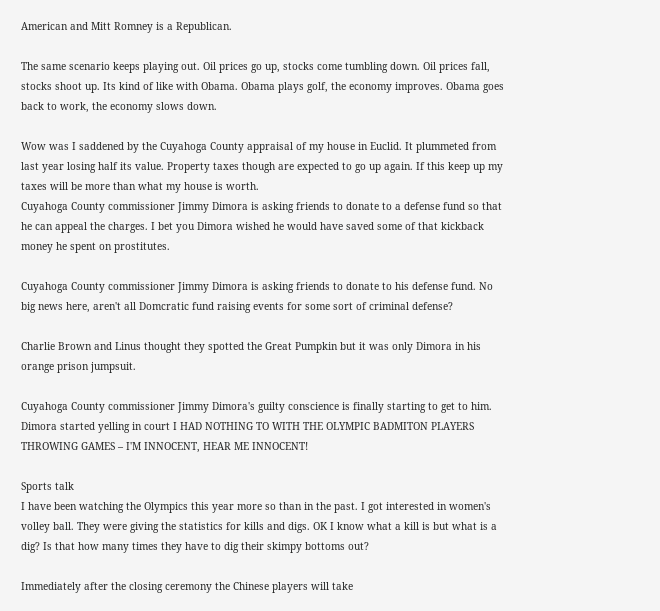American and Mitt Romney is a Republican.

The same scenario keeps playing out. Oil prices go up, stocks come tumbling down. Oil prices fall, stocks shoot up. Its kind of like with Obama. Obama plays golf, the economy improves. Obama goes back to work, the economy slows down.

Wow was I saddened by the Cuyahoga County appraisal of my house in Euclid. It plummeted from last year losing half its value. Property taxes though are expected to go up again. If this keep up my taxes will be more than what my house is worth.
Cuyahoga County commissioner Jimmy Dimora is asking friends to donate to a defense fund so that he can appeal the charges. I bet you Dimora wished he would have saved some of that kickback money he spent on prostitutes.

Cuyahoga County commissioner Jimmy Dimora is asking friends to donate to his defense fund. No big news here, aren't all Domcratic fund raising events for some sort of criminal defense?

Charlie Brown and Linus thought they spotted the Great Pumpkin but it was only Dimora in his orange prison jumpsuit.

Cuyahoga County commissioner Jimmy Dimora's guilty conscience is finally starting to get to him. Dimora started yelling in court I HAD NOTHING TO WITH THE OLYMPIC BADMITON PLAYERS THROWING GAMES – I'M INNOCENT, HEAR ME INNOCENT!

Sports talk
I have been watching the Olympics this year more so than in the past. I got interested in women's volley ball. They were giving the statistics for kills and digs. OK I know what a kill is but what is a dig? Is that how many times they have to dig their skimpy bottoms out?

Immediately after the closing ceremony the Chinese players will take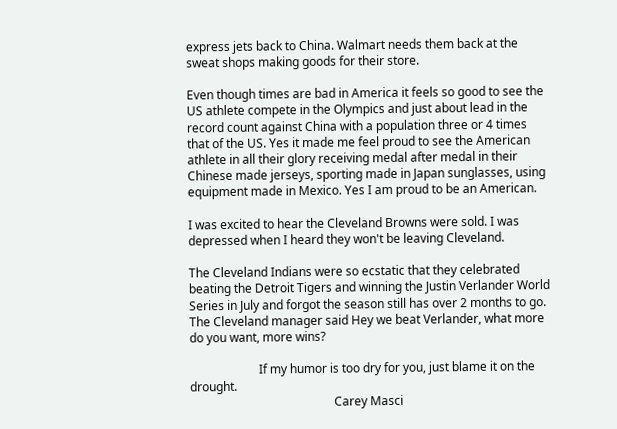express jets back to China. Walmart needs them back at the sweat shops making goods for their store.

Even though times are bad in America it feels so good to see the US athlete compete in the Olympics and just about lead in the record count against China with a population three or 4 times that of the US. Yes it made me feel proud to see the American athlete in all their glory receiving medal after medal in their Chinese made jerseys, sporting made in Japan sunglasses, using equipment made in Mexico. Yes I am proud to be an American.

I was excited to hear the Cleveland Browns were sold. I was depressed when I heard they won't be leaving Cleveland.

The Cleveland Indians were so ecstatic that they celebrated beating the Detroit Tigers and winning the Justin Verlander World Series in July and forgot the season still has over 2 months to go. The Cleveland manager said Hey we beat Verlander, what more do you want, more wins?

                       If my humor is too dry for you, just blame it on the drought.
                                                Carey Masci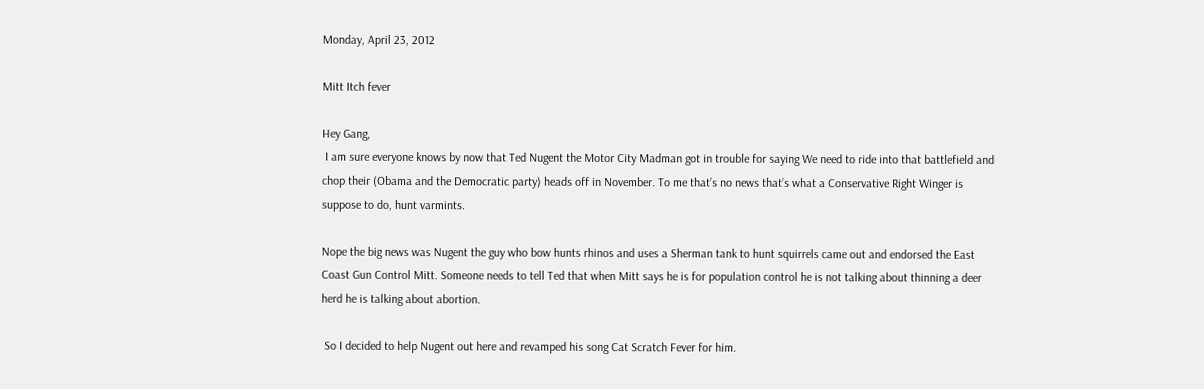Monday, April 23, 2012

Mitt Itch fever

Hey Gang,
 I am sure everyone knows by now that Ted Nugent the Motor City Madman got in trouble for saying We need to ride into that battlefield and chop their (Obama and the Democratic party) heads off in November. To me that’s no news that’s what a Conservative Right Winger is suppose to do, hunt varmints.

Nope the big news was Nugent the guy who bow hunts rhinos and uses a Sherman tank to hunt squirrels came out and endorsed the East Coast Gun Control Mitt. Someone needs to tell Ted that when Mitt says he is for population control he is not talking about thinning a deer herd he is talking about abortion.

 So I decided to help Nugent out here and revamped his song Cat Scratch Fever for him.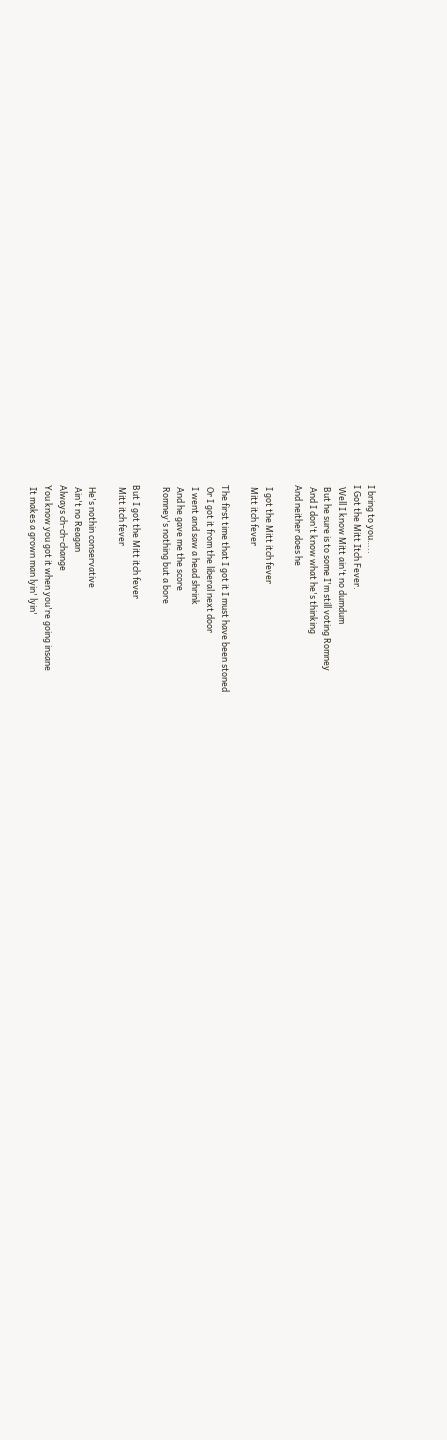I bring to you…..
I Got the Mitt Itch Fever.
 Well I know Mitt ain't no dumdum
 But he sure is to some I'm still voting Romney
 And I don't know what he's thinking
And neither does he

 I got the Mitt itch fever
 Mitt itch fever

The first time that I got it I must have been stoned
 Or I got it from the liberal next door
 I went and saw a head shrink
 And he gave me the score
 Romney's nothing but a bore

But I got the Mitt itch fever
 Mitt itch fever

 He's nothin conservative
 Ain't no Reagan
Always ch-ch-change
You know you got it when you're going insane
 It makes a grown man lyin' lyin'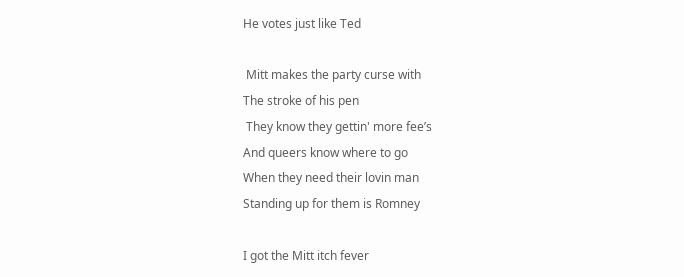He votes just like Ted

 Mitt makes the party curse with
The stroke of his pen
 They know they gettin' more fee’s
And queers know where to go
When they need their lovin man
Standing up for them is Romney

I got the Mitt itch fever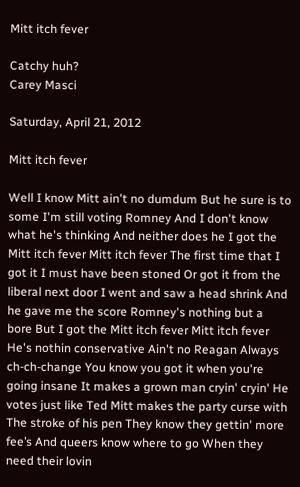Mitt itch fever

Catchy huh?
Carey Masci

Saturday, April 21, 2012

Mitt itch fever

Well I know Mitt ain't no dumdum But he sure is to some I'm still voting Romney And I don't know what he's thinking And neither does he I got the Mitt itch fever Mitt itch fever The first time that I got it I must have been stoned Or got it from the liberal next door I went and saw a head shrink And he gave me the score Romney's nothing but a bore But I got the Mitt itch fever Mitt itch fever He's nothin conservative Ain't no Reagan Always ch-ch-change You know you got it when you're going insane It makes a grown man cryin' cryin' He votes just like Ted Mitt makes the party curse with The stroke of his pen They know they gettin' more fee’s And queers know where to go When they need their lovin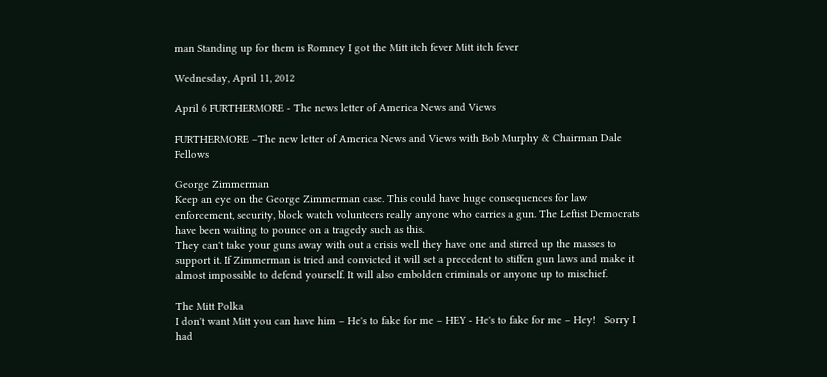man Standing up for them is Romney I got the Mitt itch fever Mitt itch fever

Wednesday, April 11, 2012

April 6 FURTHERMORE - The news letter of America News and Views

FURTHERMORE –The new letter of America News and Views with Bob Murphy & Chairman Dale Fellows

George Zimmerman
Keep an eye on the George Zimmerman case. This could have huge consequences for law enforcement, security, block watch volunteers really anyone who carries a gun. The Leftist Democrats have been waiting to pounce on a tragedy such as this.
They can't take your guns away with out a crisis well they have one and stirred up the masses to support it. If Zimmerman is tried and convicted it will set a precedent to stiffen gun laws and make it almost impossible to defend yourself. It will also embolden criminals or anyone up to mischief.

The Mitt Polka
I don't want Mitt you can have him – He's to fake for me – HEY - He's to fake for me – Hey!   Sorry I had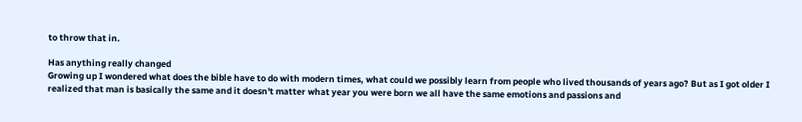to throw that in.

Has anything really changed
Growing up I wondered what does the bible have to do with modern times, what could we possibly learn from people who lived thousands of years ago? But as I got older I realized that man is basically the same and it doesn't matter what year you were born we all have the same emotions and passions and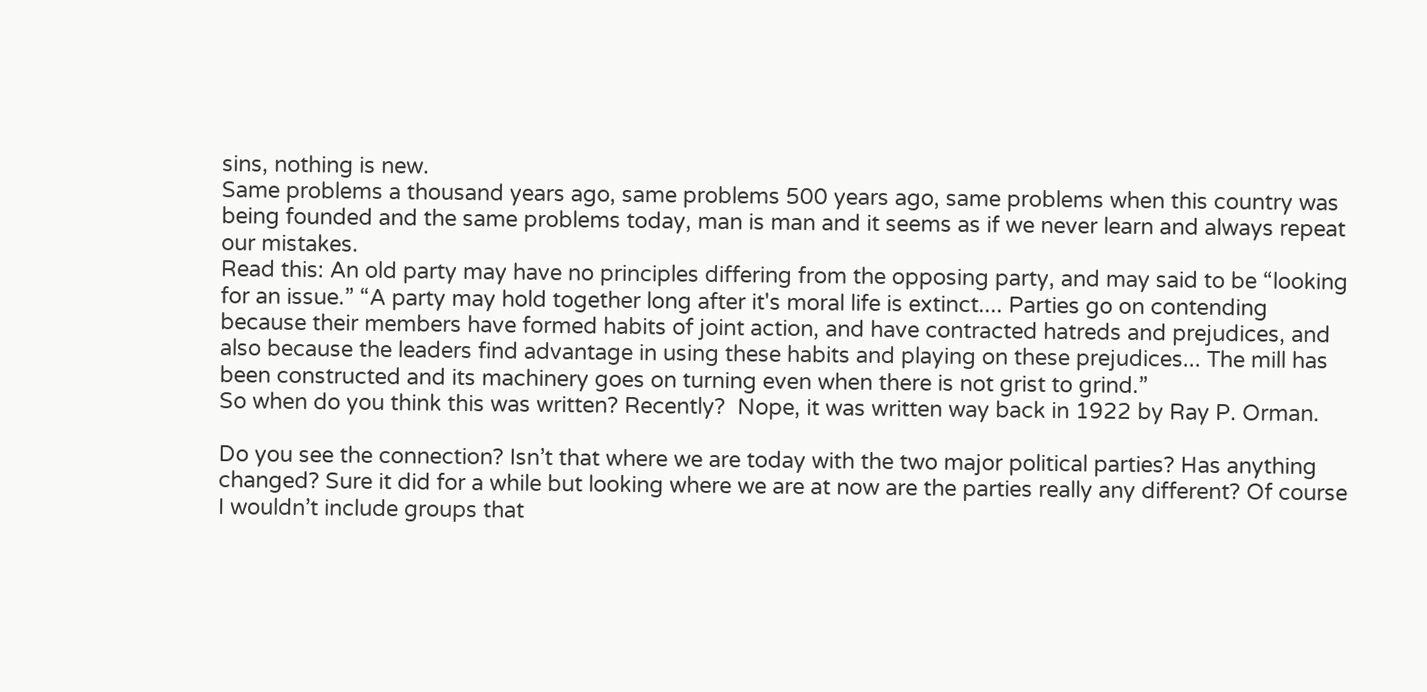sins, nothing is new.
Same problems a thousand years ago, same problems 500 years ago, same problems when this country was being founded and the same problems today, man is man and it seems as if we never learn and always repeat our mistakes.
Read this: An old party may have no principles differing from the opposing party, and may said to be “looking for an issue.” “A party may hold together long after it's moral life is extinct.... Parties go on contending because their members have formed habits of joint action, and have contracted hatreds and prejudices, and also because the leaders find advantage in using these habits and playing on these prejudices... The mill has been constructed and its machinery goes on turning even when there is not grist to grind.”
So when do you think this was written? Recently?  Nope, it was written way back in 1922 by Ray P. Orman.

Do you see the connection? Isn’t that where we are today with the two major political parties? Has anything changed? Sure it did for a while but looking where we are at now are the parties really any different? Of course I wouldn’t include groups that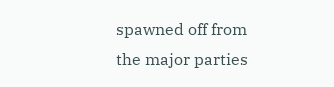spawned off from the major parties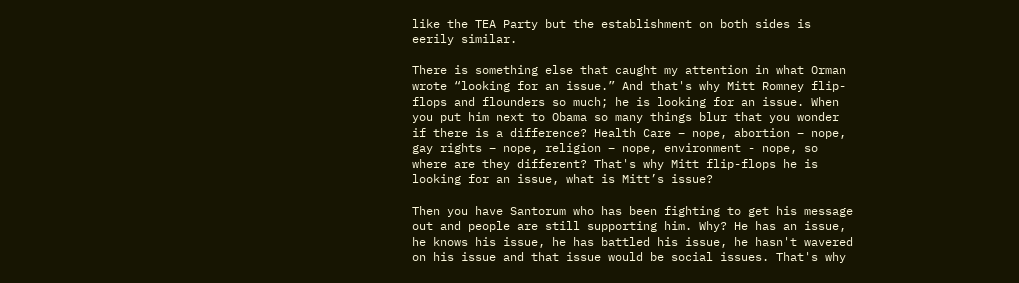like the TEA Party but the establishment on both sides is eerily similar.

There is something else that caught my attention in what Orman wrote “looking for an issue.” And that's why Mitt Romney flip-flops and flounders so much; he is looking for an issue. When you put him next to Obama so many things blur that you wonder if there is a difference? Health Care – nope, abortion – nope, gay rights – nope, religion – nope, environment - nope, so where are they different? That's why Mitt flip-flops he is looking for an issue, what is Mitt’s issue?

Then you have Santorum who has been fighting to get his message out and people are still supporting him. Why? He has an issue, he knows his issue, he has battled his issue, he hasn't wavered on his issue and that issue would be social issues. That's why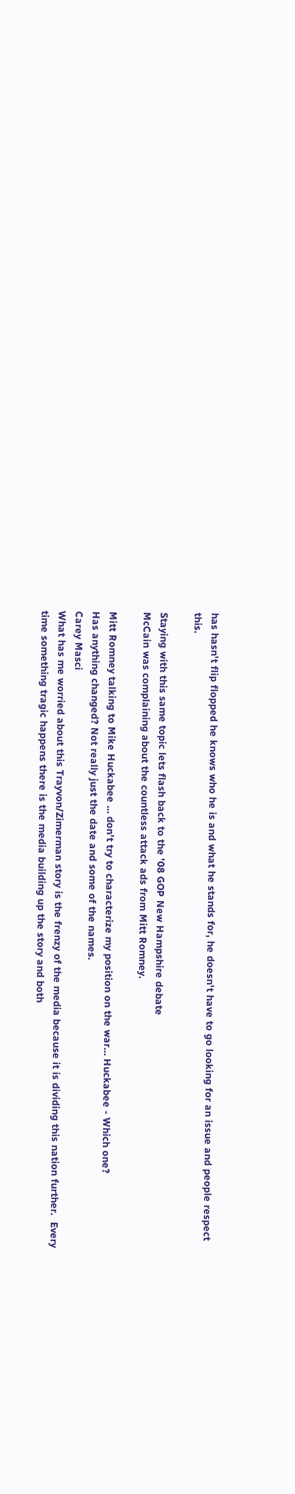has hasn't flip flopped he knows who he is and what he stands for, he doesn't have to go looking for an issue and people respect this.

Staying with this same topic lets flash back to the '08 GOP New Hampshire debate
McCain was complaining about the countless attack ads from Mitt Romney.

Mitt Romney talking to Mike Huckabee … don’t try to characterize my position on the war… Huckabee - Which one?
Has anything changed? Not really just the date and some of the names.
Carey Masci
What has me worried about this Trayvon/Zimerman story is the frenzy of the media because it is dividing this nation further.  Every time something tragic happens there is the media building up the story and both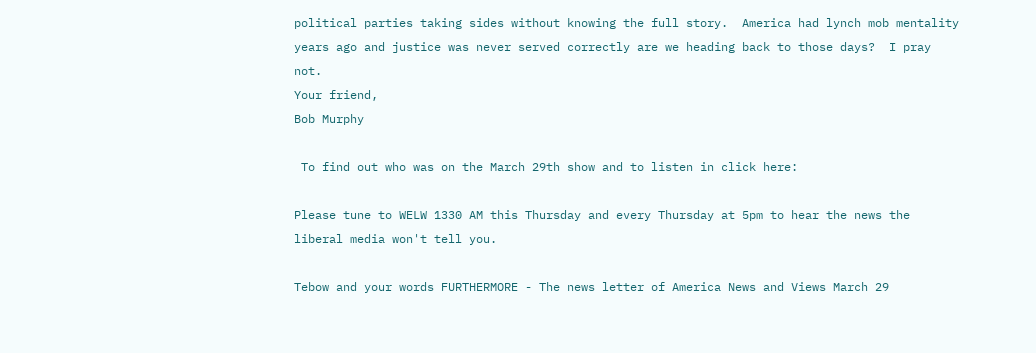political parties taking sides without knowing the full story.  America had lynch mob mentality years ago and justice was never served correctly are we heading back to those days?  I pray not.
Your friend,
Bob Murphy

 To find out who was on the March 29th show and to listen in click here:

Please tune to WELW 1330 AM this Thursday and every Thursday at 5pm to hear the news the liberal media won't tell you.

Tebow and your words FURTHERMORE - The news letter of America News and Views March 29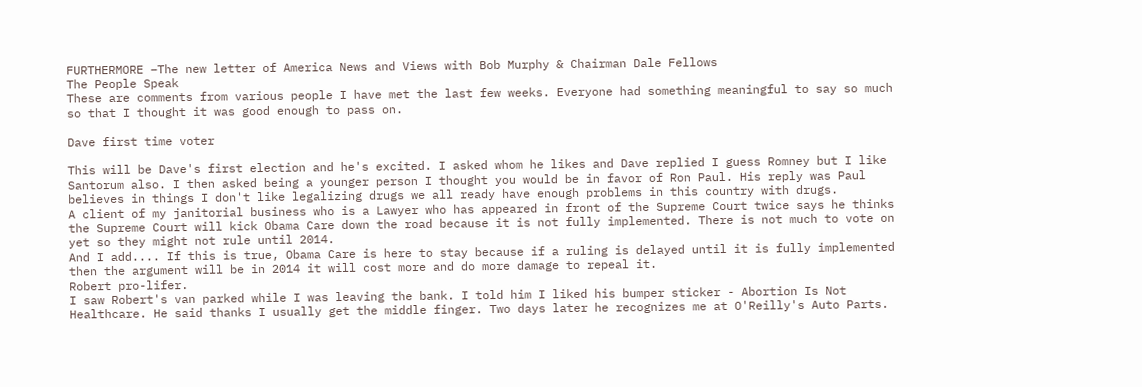FURTHERMORE –The new letter of America News and Views with Bob Murphy & Chairman Dale Fellows
The People Speak
These are comments from various people I have met the last few weeks. Everyone had something meaningful to say so much so that I thought it was good enough to pass on.

Dave first time voter

This will be Dave's first election and he's excited. I asked whom he likes and Dave replied I guess Romney but I like Santorum also. I then asked being a younger person I thought you would be in favor of Ron Paul. His reply was Paul believes in things I don't like legalizing drugs we all ready have enough problems in this country with drugs.
A client of my janitorial business who is a Lawyer who has appeared in front of the Supreme Court twice says he thinks the Supreme Court will kick Obama Care down the road because it is not fully implemented. There is not much to vote on yet so they might not rule until 2014.
And I add.... If this is true, Obama Care is here to stay because if a ruling is delayed until it is fully implemented then the argument will be in 2014 it will cost more and do more damage to repeal it.
Robert pro-lifer.
I saw Robert's van parked while I was leaving the bank. I told him I liked his bumper sticker - Abortion Is Not Healthcare. He said thanks I usually get the middle finger. Two days later he recognizes me at O'Reilly's Auto Parts.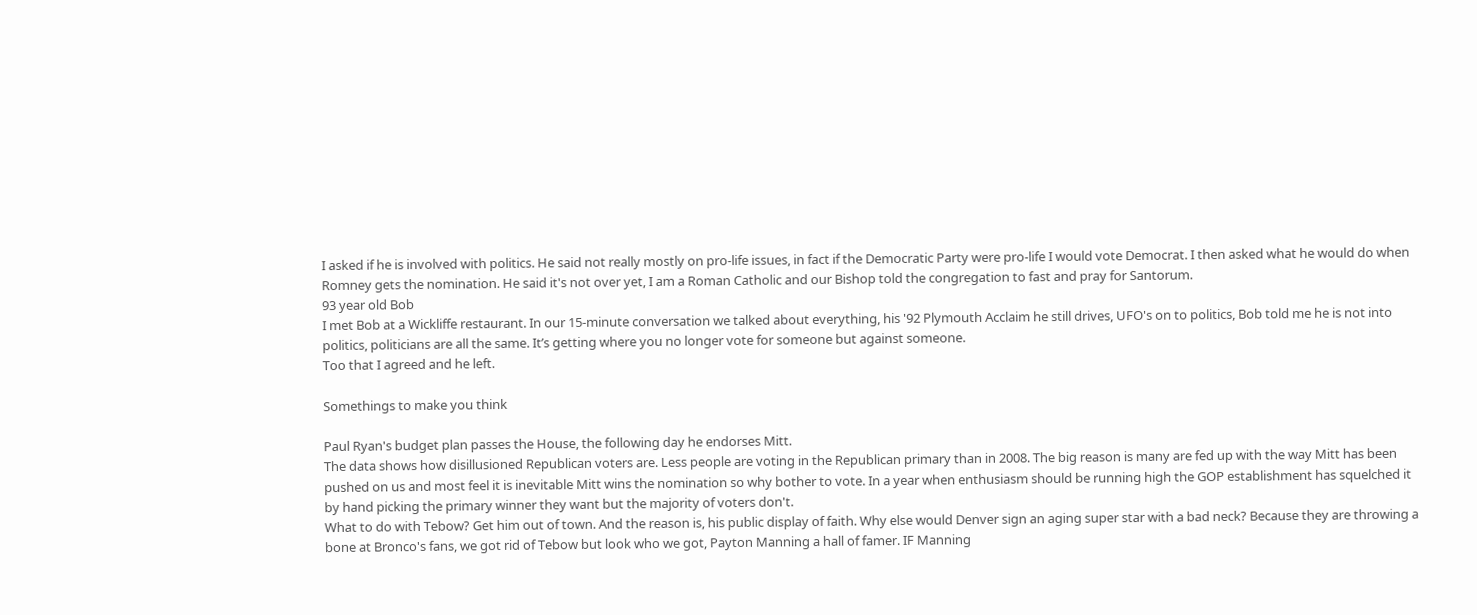I asked if he is involved with politics. He said not really mostly on pro-life issues, in fact if the Democratic Party were pro-life I would vote Democrat. I then asked what he would do when Romney gets the nomination. He said it's not over yet, I am a Roman Catholic and our Bishop told the congregation to fast and pray for Santorum.
93 year old Bob
I met Bob at a Wickliffe restaurant. In our 15-minute conversation we talked about everything, his '92 Plymouth Acclaim he still drives, UFO's on to politics, Bob told me he is not into politics, politicians are all the same. It’s getting where you no longer vote for someone but against someone.
Too that I agreed and he left.

Somethings to make you think

Paul Ryan's budget plan passes the House, the following day he endorses Mitt.
The data shows how disillusioned Republican voters are. Less people are voting in the Republican primary than in 2008. The big reason is many are fed up with the way Mitt has been pushed on us and most feel it is inevitable Mitt wins the nomination so why bother to vote. In a year when enthusiasm should be running high the GOP establishment has squelched it by hand picking the primary winner they want but the majority of voters don't.
What to do with Tebow? Get him out of town. And the reason is, his public display of faith. Why else would Denver sign an aging super star with a bad neck? Because they are throwing a bone at Bronco's fans, we got rid of Tebow but look who we got, Payton Manning a hall of famer. IF Manning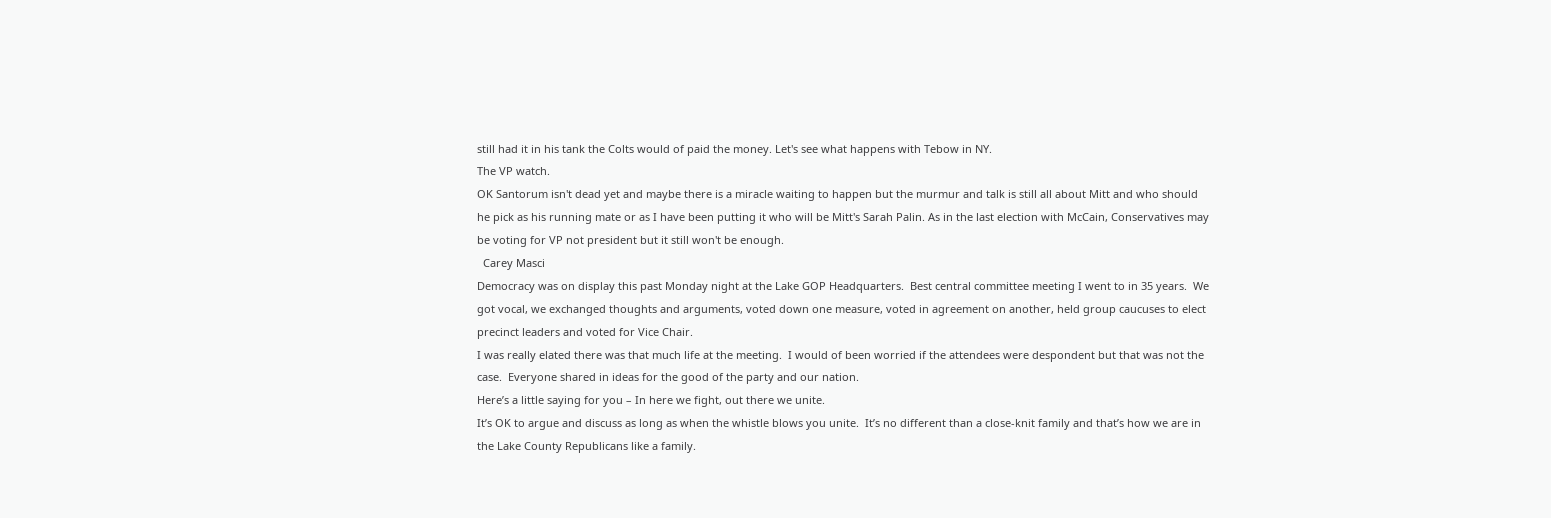still had it in his tank the Colts would of paid the money. Let's see what happens with Tebow in NY.
The VP watch.
OK Santorum isn't dead yet and maybe there is a miracle waiting to happen but the murmur and talk is still all about Mitt and who should he pick as his running mate or as I have been putting it who will be Mitt's Sarah Palin. As in the last election with McCain, Conservatives may be voting for VP not president but it still won't be enough.
  Carey Masci
Democracy was on display this past Monday night at the Lake GOP Headquarters.  Best central committee meeting I went to in 35 years.  We got vocal, we exchanged thoughts and arguments, voted down one measure, voted in agreement on another, held group caucuses to elect precinct leaders and voted for Vice Chair.
I was really elated there was that much life at the meeting.  I would of been worried if the attendees were despondent but that was not the case.  Everyone shared in ideas for the good of the party and our nation.
Here’s a little saying for you – In here we fight, out there we unite.
It’s OK to argue and discuss as long as when the whistle blows you unite.  It’s no different than a close-knit family and that’s how we are in the Lake County Republicans like a family.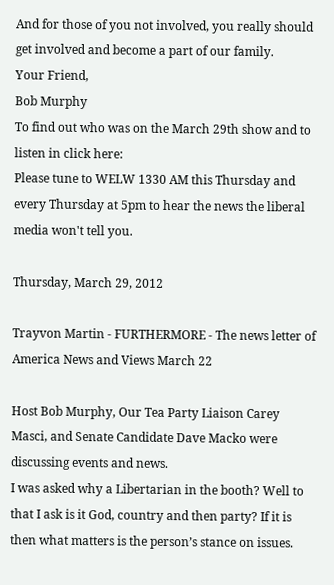And for those of you not involved, you really should get involved and become a part of our family.
Your Friend,
Bob Murphy
To find out who was on the March 29th show and to listen in click here:
Please tune to WELW 1330 AM this Thursday and every Thursday at 5pm to hear the news the liberal media won't tell you.

Thursday, March 29, 2012

Trayvon Martin - FURTHERMORE - The news letter of America News and Views March 22

Host Bob Murphy, Our Tea Party Liaison Carey Masci, and Senate Candidate Dave Macko were discussing events and news.
I was asked why a Libertarian in the booth? Well to that I ask is it God, country and then party? If it is then what matters is the person’s stance on issues.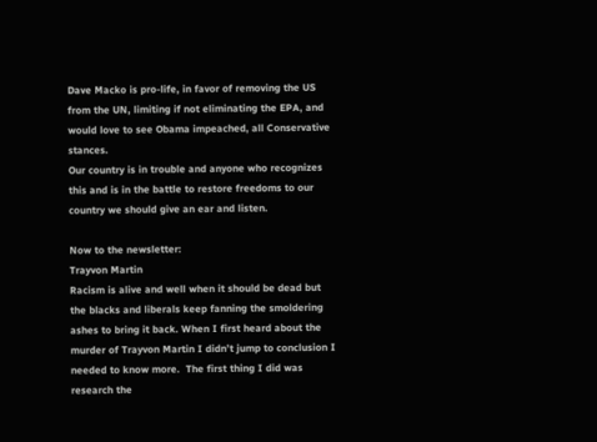Dave Macko is pro-life, in favor of removing the US from the UN, limiting if not eliminating the EPA, and would love to see Obama impeached, all Conservative stances.
Our country is in trouble and anyone who recognizes this and is in the battle to restore freedoms to our country we should give an ear and listen.

Now to the newsletter:
Trayvon Martin
Racism is alive and well when it should be dead but the blacks and liberals keep fanning the smoldering ashes to bring it back. When I first heard about the murder of Trayvon Martin I didn’t jump to conclusion I needed to know more.  The first thing I did was research the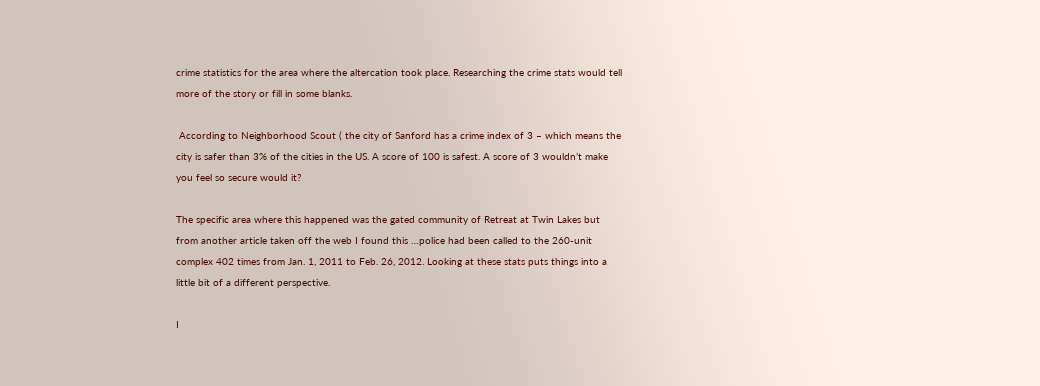crime statistics for the area where the altercation took place. Researching the crime stats would tell more of the story or fill in some blanks.

 According to Neighborhood Scout ( the city of Sanford has a crime index of 3 – which means the city is safer than 3% of the cities in the US. A score of 100 is safest. A score of 3 wouldn’t make you feel so secure would it?

The specific area where this happened was the gated community of Retreat at Twin Lakes but from another article taken off the web I found this …police had been called to the 260-unit complex 402 times from Jan. 1, 2011 to Feb. 26, 2012. Looking at these stats puts things into a little bit of a different perspective.

I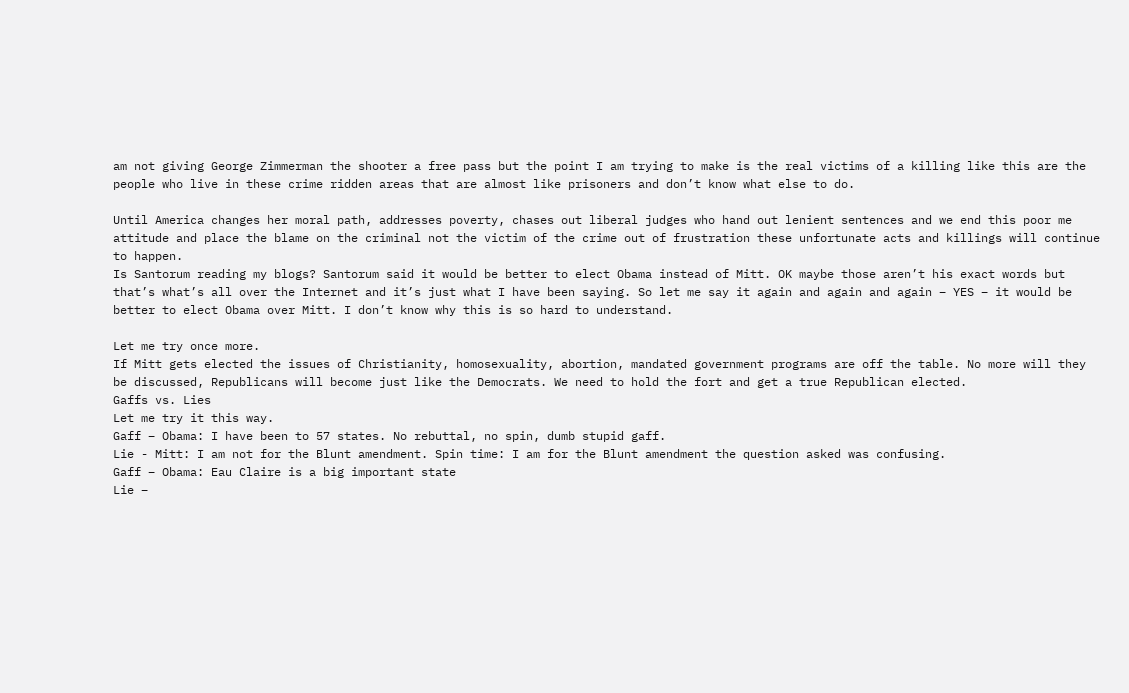am not giving George Zimmerman the shooter a free pass but the point I am trying to make is the real victims of a killing like this are the people who live in these crime ridden areas that are almost like prisoners and don’t know what else to do.

Until America changes her moral path, addresses poverty, chases out liberal judges who hand out lenient sentences and we end this poor me attitude and place the blame on the criminal not the victim of the crime out of frustration these unfortunate acts and killings will continue to happen.
Is Santorum reading my blogs? Santorum said it would be better to elect Obama instead of Mitt. OK maybe those aren’t his exact words but that’s what’s all over the Internet and it’s just what I have been saying. So let me say it again and again and again – YES – it would be better to elect Obama over Mitt. I don’t know why this is so hard to understand.

Let me try once more.
If Mitt gets elected the issues of Christianity, homosexuality, abortion, mandated government programs are off the table. No more will they be discussed, Republicans will become just like the Democrats. We need to hold the fort and get a true Republican elected.
Gaffs vs. Lies
Let me try it this way.
Gaff – Obama: I have been to 57 states. No rebuttal, no spin, dumb stupid gaff.
Lie - Mitt: I am not for the Blunt amendment. Spin time: I am for the Blunt amendment the question asked was confusing.
Gaff – Obama: Eau Claire is a big important state
Lie –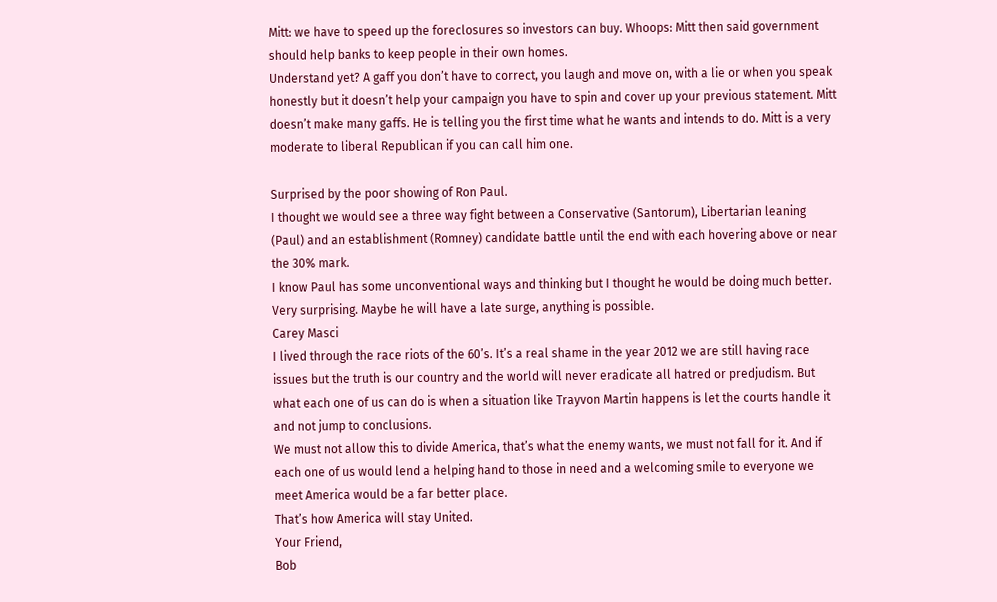Mitt: we have to speed up the foreclosures so investors can buy. Whoops: Mitt then said government should help banks to keep people in their own homes.
Understand yet? A gaff you don’t have to correct, you laugh and move on, with a lie or when you speak honestly but it doesn’t help your campaign you have to spin and cover up your previous statement. Mitt doesn’t make many gaffs. He is telling you the first time what he wants and intends to do. Mitt is a very moderate to liberal Republican if you can call him one.

Surprised by the poor showing of Ron Paul.
I thought we would see a three way fight between a Conservative (Santorum), Libertarian leaning (Paul) and an establishment (Romney) candidate battle until the end with each hovering above or near the 30% mark.
I know Paul has some unconventional ways and thinking but I thought he would be doing much better. Very surprising. Maybe he will have a late surge, anything is possible.
Carey Masci
I lived through the race riots of the 60’s. It’s a real shame in the year 2012 we are still having race issues but the truth is our country and the world will never eradicate all hatred or predjudism. But what each one of us can do is when a situation like Trayvon Martin happens is let the courts handle it and not jump to conclusions.
We must not allow this to divide America, that’s what the enemy wants, we must not fall for it. And if each one of us would lend a helping hand to those in need and a welcoming smile to everyone we meet America would be a far better place.
That’s how America will stay United.
Your Friend,
Bob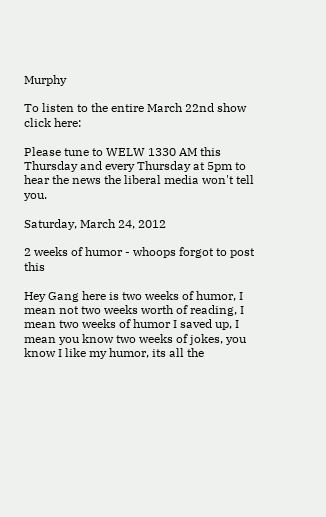Murphy

To listen to the entire March 22nd show click here:

Please tune to WELW 1330 AM this Thursday and every Thursday at 5pm to hear the news the liberal media won't tell you.

Saturday, March 24, 2012

2 weeks of humor - whoops forgot to post this

Hey Gang here is two weeks of humor, I mean not two weeks worth of reading, I mean two weeks of humor I saved up, I mean you know two weeks of jokes, you know I like my humor, its all the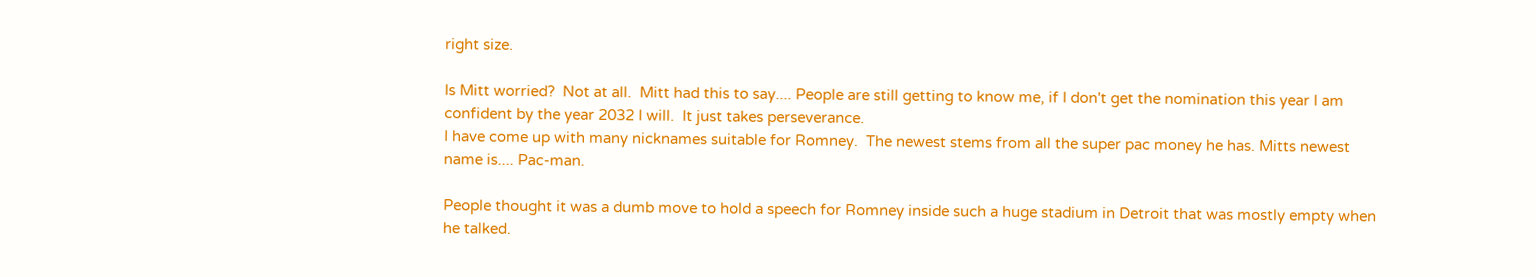right size.

Is Mitt worried?  Not at all.  Mitt had this to say.... People are still getting to know me, if I don't get the nomination this year I am confident by the year 2032 I will.  It just takes perseverance.
I have come up with many nicknames suitable for Romney.  The newest stems from all the super pac money he has. Mitts newest name is.... Pac-man.

People thought it was a dumb move to hold a speech for Romney inside such a huge stadium in Detroit that was mostly empty when he talked.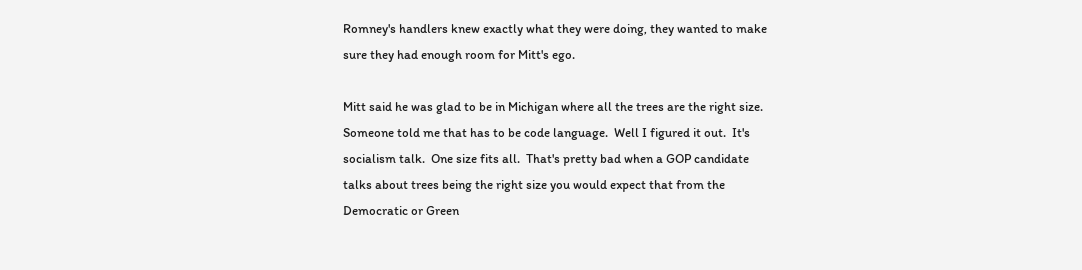Romney's handlers knew exactly what they were doing, they wanted to make sure they had enough room for Mitt's ego.

Mitt said he was glad to be in Michigan where all the trees are the right size.  Someone told me that has to be code language.  Well I figured it out.  It's socialism talk.  One size fits all.  That's pretty bad when a GOP candidate talks about trees being the right size you would expect that from the Democratic or Green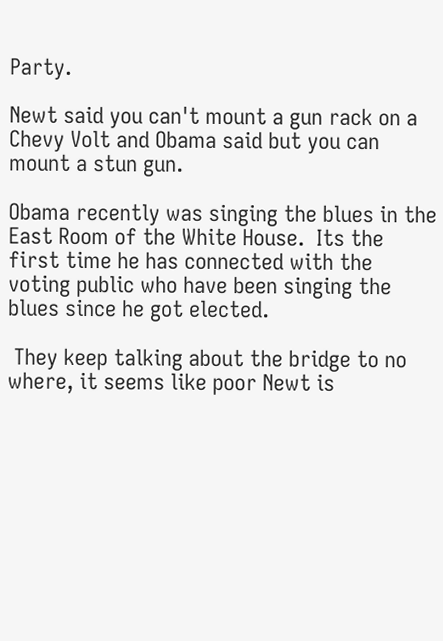Party.

Newt said you can't mount a gun rack on a Chevy Volt and Obama said but you can mount a stun gun.

Obama recently was singing the blues in the East Room of the White House.  Its the first time he has connected with the voting public who have been singing the blues since he got elected.

 They keep talking about the bridge to no where, it seems like poor Newt is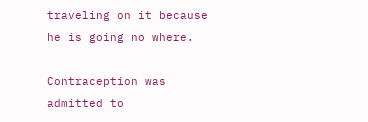traveling on it because he is going no where.

Contraception was admitted to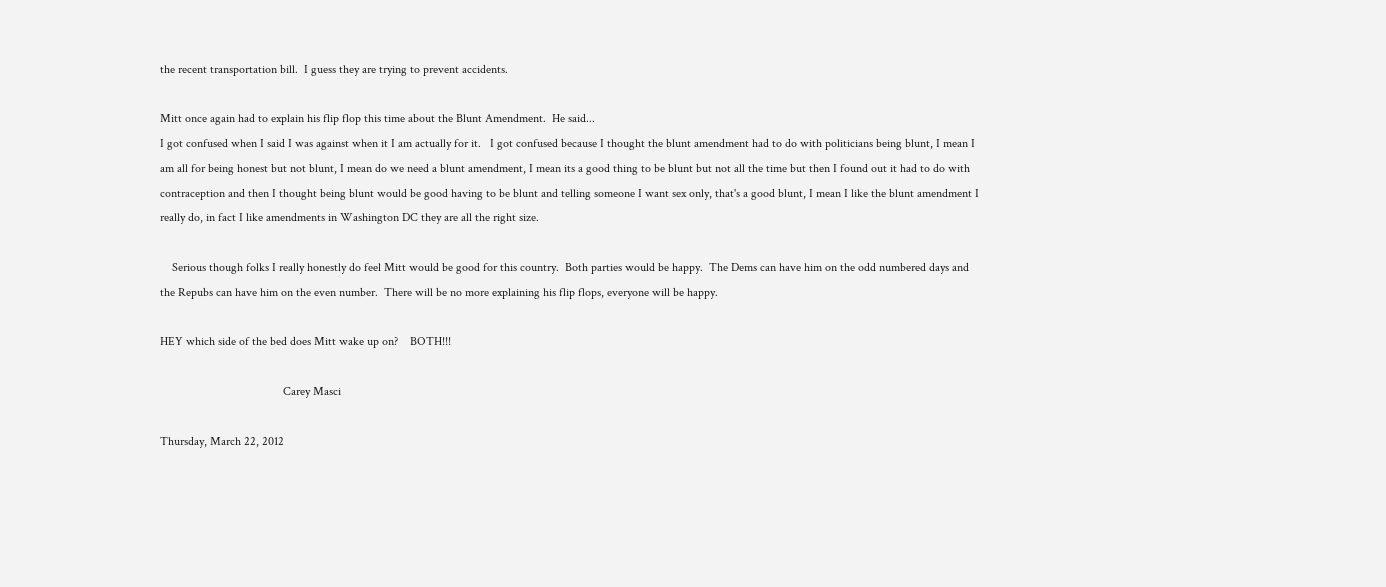the recent transportation bill.  I guess they are trying to prevent accidents.

Mitt once again had to explain his flip flop this time about the Blunt Amendment.  He said...
I got confused when I said I was against when it I am actually for it.   I got confused because I thought the blunt amendment had to do with politicians being blunt, I mean I am all for being honest but not blunt, I mean do we need a blunt amendment, I mean its a good thing to be blunt but not all the time but then I found out it had to do with contraception and then I thought being blunt would be good having to be blunt and telling someone I want sex only, that's a good blunt, I mean I like the blunt amendment I really do, in fact I like amendments in Washington DC they are all the right size.

    Serious though folks I really honestly do feel Mitt would be good for this country.  Both parties would be happy.  The Dems can have him on the odd numbered days and the Repubs can have him on the even number.  There will be no more explaining his flip flops, everyone will be happy.

HEY which side of the bed does Mitt wake up on?    BOTH!!!

                                         Carey Masci

Thursday, March 22, 2012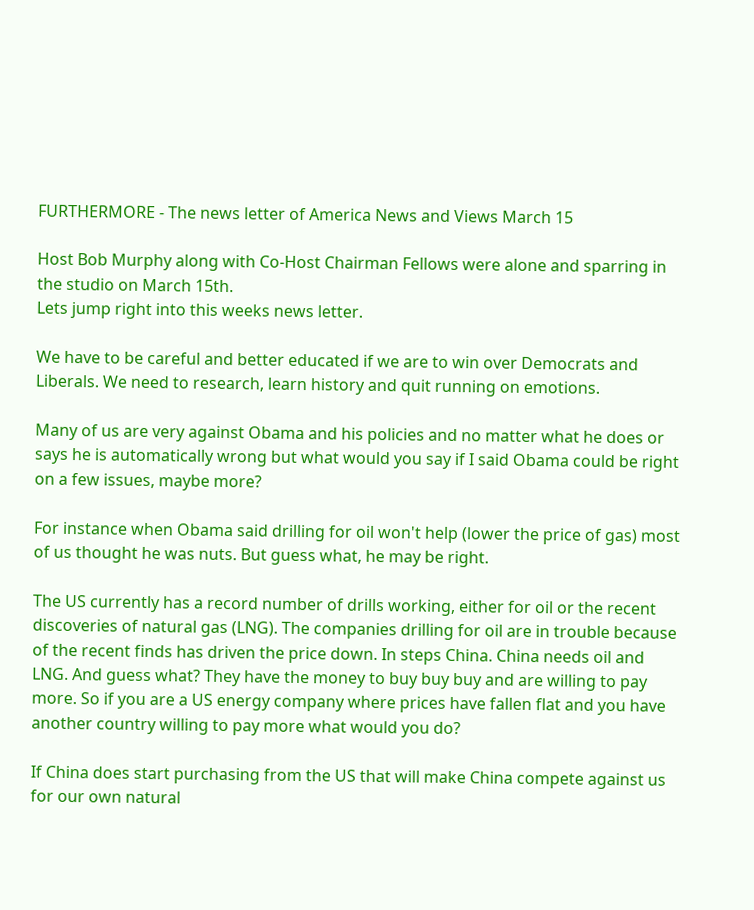FURTHERMORE - The news letter of America News and Views March 15

Host Bob Murphy along with Co-Host Chairman Fellows were alone and sparring in the studio on March 15th.
Lets jump right into this weeks news letter.

We have to be careful and better educated if we are to win over Democrats and Liberals. We need to research, learn history and quit running on emotions.

Many of us are very against Obama and his policies and no matter what he does or says he is automatically wrong but what would you say if I said Obama could be right on a few issues, maybe more?

For instance when Obama said drilling for oil won't help (lower the price of gas) most of us thought he was nuts. But guess what, he may be right.

The US currently has a record number of drills working, either for oil or the recent discoveries of natural gas (LNG). The companies drilling for oil are in trouble because of the recent finds has driven the price down. In steps China. China needs oil and LNG. And guess what? They have the money to buy buy buy and are willing to pay more. So if you are a US energy company where prices have fallen flat and you have another country willing to pay more what would you do?

If China does start purchasing from the US that will make China compete against us for our own natural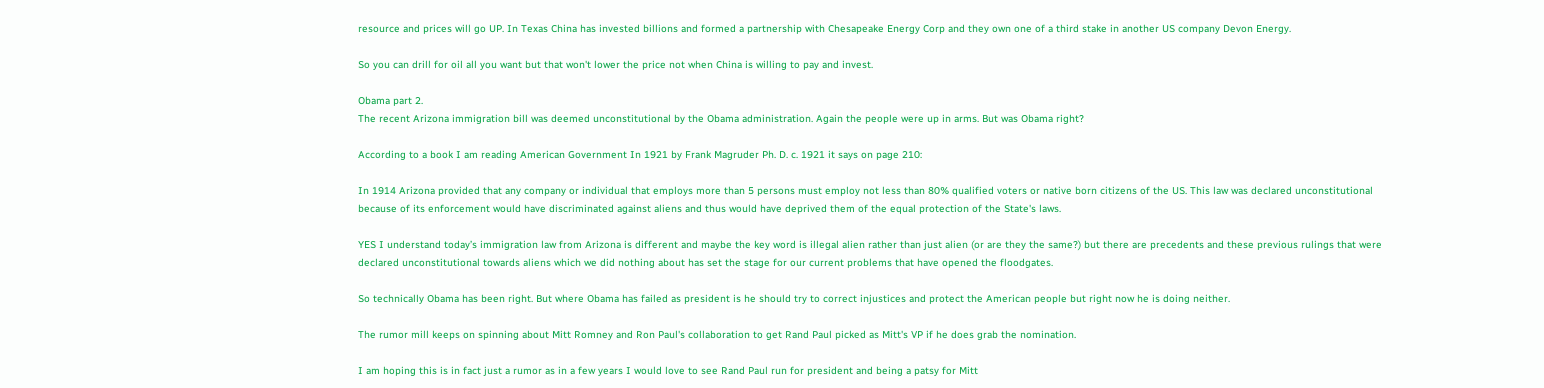resource and prices will go UP. In Texas China has invested billions and formed a partnership with Chesapeake Energy Corp and they own one of a third stake in another US company Devon Energy.

So you can drill for oil all you want but that won't lower the price not when China is willing to pay and invest.

Obama part 2.
The recent Arizona immigration bill was deemed unconstitutional by the Obama administration. Again the people were up in arms. But was Obama right?

According to a book I am reading American Government In 1921 by Frank Magruder Ph. D. c. 1921 it says on page 210:

In 1914 Arizona provided that any company or individual that employs more than 5 persons must employ not less than 80% qualified voters or native born citizens of the US. This law was declared unconstitutional because of its enforcement would have discriminated against aliens and thus would have deprived them of the equal protection of the State's laws.

YES I understand today’s immigration law from Arizona is different and maybe the key word is illegal alien rather than just alien (or are they the same?) but there are precedents and these previous rulings that were declared unconstitutional towards aliens which we did nothing about has set the stage for our current problems that have opened the floodgates.

So technically Obama has been right. But where Obama has failed as president is he should try to correct injustices and protect the American people but right now he is doing neither.

The rumor mill keeps on spinning about Mitt Romney and Ron Paul's collaboration to get Rand Paul picked as Mitt's VP if he does grab the nomination.

I am hoping this is in fact just a rumor as in a few years I would love to see Rand Paul run for president and being a patsy for Mitt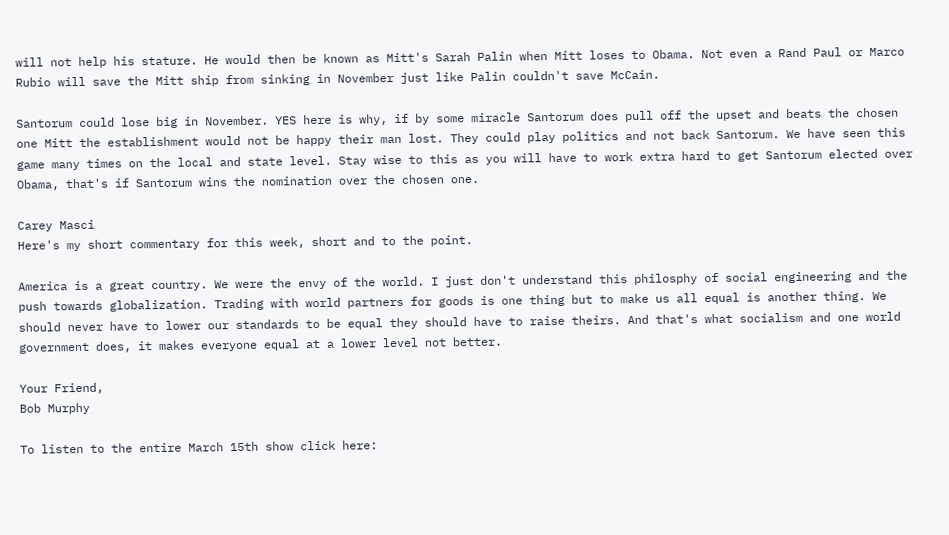will not help his stature. He would then be known as Mitt's Sarah Palin when Mitt loses to Obama. Not even a Rand Paul or Marco Rubio will save the Mitt ship from sinking in November just like Palin couldn't save McCain.

Santorum could lose big in November. YES here is why, if by some miracle Santorum does pull off the upset and beats the chosen one Mitt the establishment would not be happy their man lost. They could play politics and not back Santorum. We have seen this game many times on the local and state level. Stay wise to this as you will have to work extra hard to get Santorum elected over Obama, that's if Santorum wins the nomination over the chosen one.

Carey Masci
Here's my short commentary for this week, short and to the point.

America is a great country. We were the envy of the world. I just don't understand this philosphy of social engineering and the push towards globalization. Trading with world partners for goods is one thing but to make us all equal is another thing. We should never have to lower our standards to be equal they should have to raise theirs. And that's what socialism and one world government does, it makes everyone equal at a lower level not better.

Your Friend,
Bob Murphy

To listen to the entire March 15th show click here: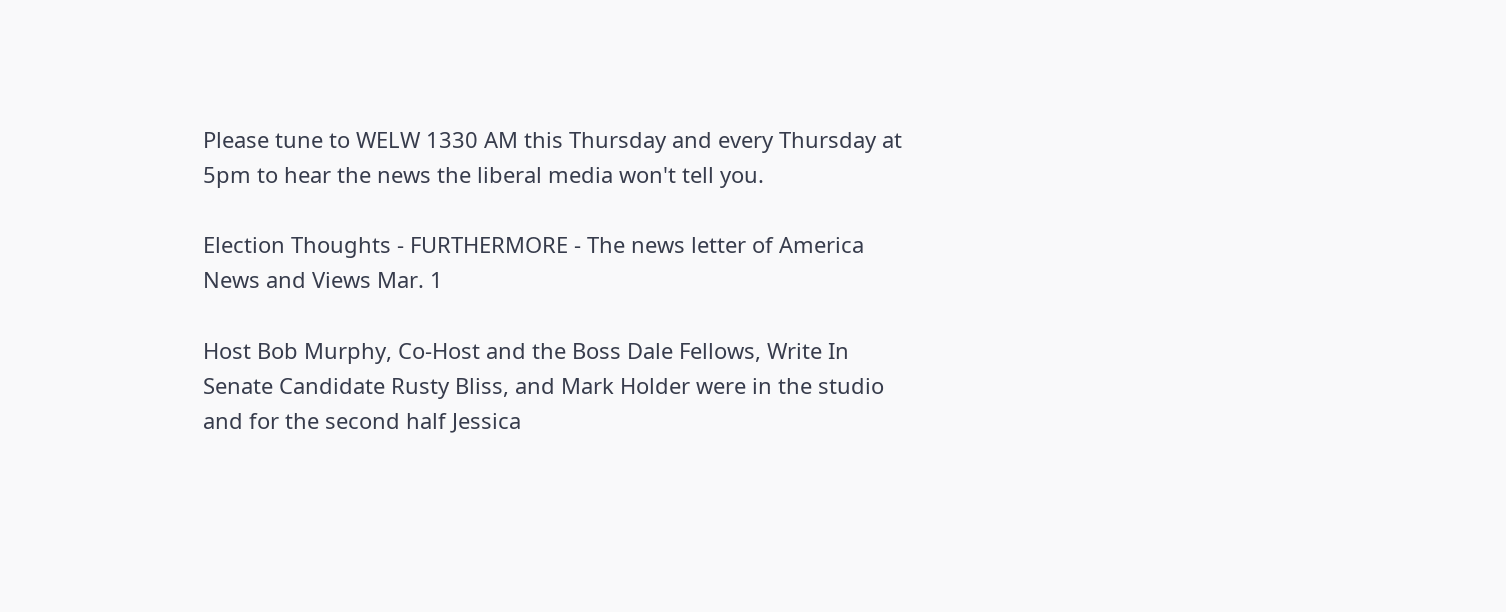Please tune to WELW 1330 AM this Thursday and every Thursday at 5pm to hear the news the liberal media won't tell you.

Election Thoughts - FURTHERMORE - The news letter of America News and Views Mar. 1

Host Bob Murphy, Co-Host and the Boss Dale Fellows, Write In Senate Candidate Rusty Bliss, and Mark Holder were in the studio and for the second half Jessica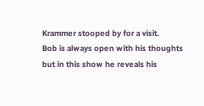Krammer stooped by for a visit.
Bob is always open with his thoughts but in this show he reveals his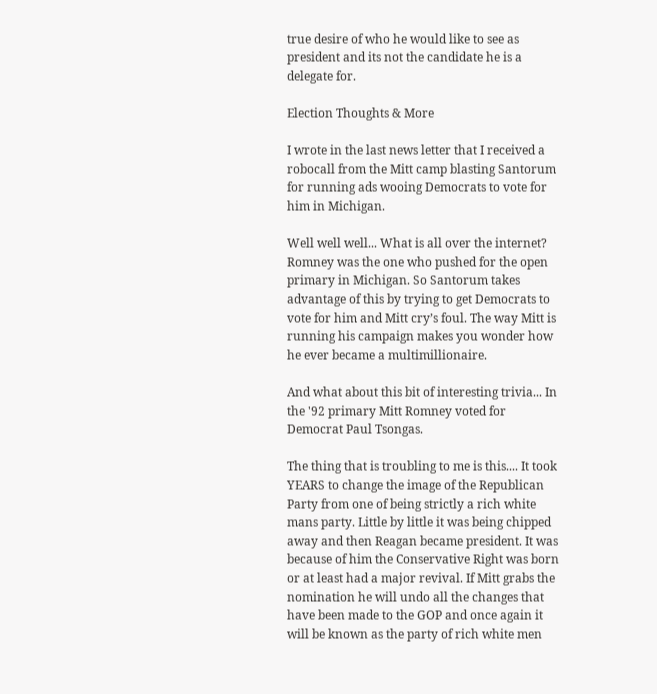true desire of who he would like to see as president and its not the candidate he is a delegate for.

Election Thoughts & More

I wrote in the last news letter that I received a robocall from the Mitt camp blasting Santorum for running ads wooing Democrats to vote for him in Michigan.

Well well well... What is all over the internet? Romney was the one who pushed for the open primary in Michigan. So Santorum takes advantage of this by trying to get Democrats to vote for him and Mitt cry’s foul. The way Mitt is running his campaign makes you wonder how he ever became a multimillionaire.

And what about this bit of interesting trivia... In the '92 primary Mitt Romney voted for Democrat Paul Tsongas.

The thing that is troubling to me is this.... It took YEARS to change the image of the Republican Party from one of being strictly a rich white mans party. Little by little it was being chipped away and then Reagan became president. It was because of him the Conservative Right was born or at least had a major revival. If Mitt grabs the nomination he will undo all the changes that have been made to the GOP and once again it will be known as the party of rich white men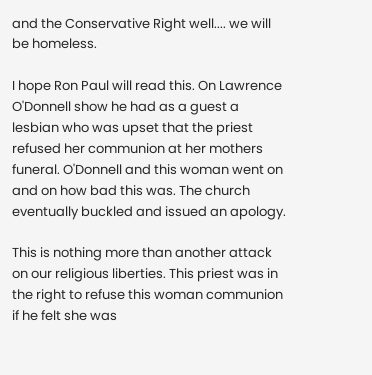and the Conservative Right well.... we will be homeless.

I hope Ron Paul will read this. On Lawrence O'Donnell show he had as a guest a lesbian who was upset that the priest refused her communion at her mothers funeral. O'Donnell and this woman went on and on how bad this was. The church eventually buckled and issued an apology.

This is nothing more than another attack on our religious liberties. This priest was in the right to refuse this woman communion if he felt she was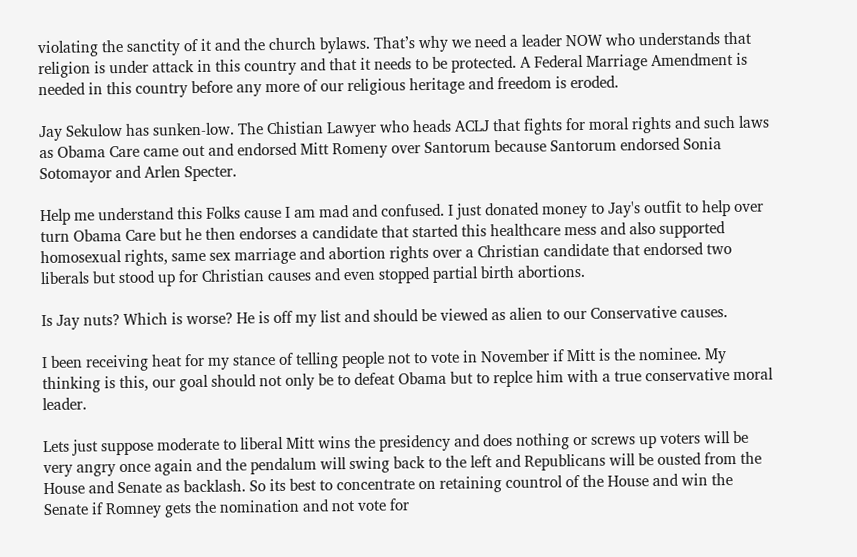violating the sanctity of it and the church bylaws. That’s why we need a leader NOW who understands that religion is under attack in this country and that it needs to be protected. A Federal Marriage Amendment is needed in this country before any more of our religious heritage and freedom is eroded.

Jay Sekulow has sunken-low. The Chistian Lawyer who heads ACLJ that fights for moral rights and such laws as Obama Care came out and endorsed Mitt Romeny over Santorum because Santorum endorsed Sonia Sotomayor and Arlen Specter.

Help me understand this Folks cause I am mad and confused. I just donated money to Jay's outfit to help over turn Obama Care but he then endorses a candidate that started this healthcare mess and also supported homosexual rights, same sex marriage and abortion rights over a Christian candidate that endorsed two liberals but stood up for Christian causes and even stopped partial birth abortions.

Is Jay nuts? Which is worse? He is off my list and should be viewed as alien to our Conservative causes.

I been receiving heat for my stance of telling people not to vote in November if Mitt is the nominee. My thinking is this, our goal should not only be to defeat Obama but to replce him with a true conservative moral leader.

Lets just suppose moderate to liberal Mitt wins the presidency and does nothing or screws up voters will be very angry once again and the pendalum will swing back to the left and Republicans will be ousted from the House and Senate as backlash. So its best to concentrate on retaining countrol of the House and win the Senate if Romney gets the nomination and not vote for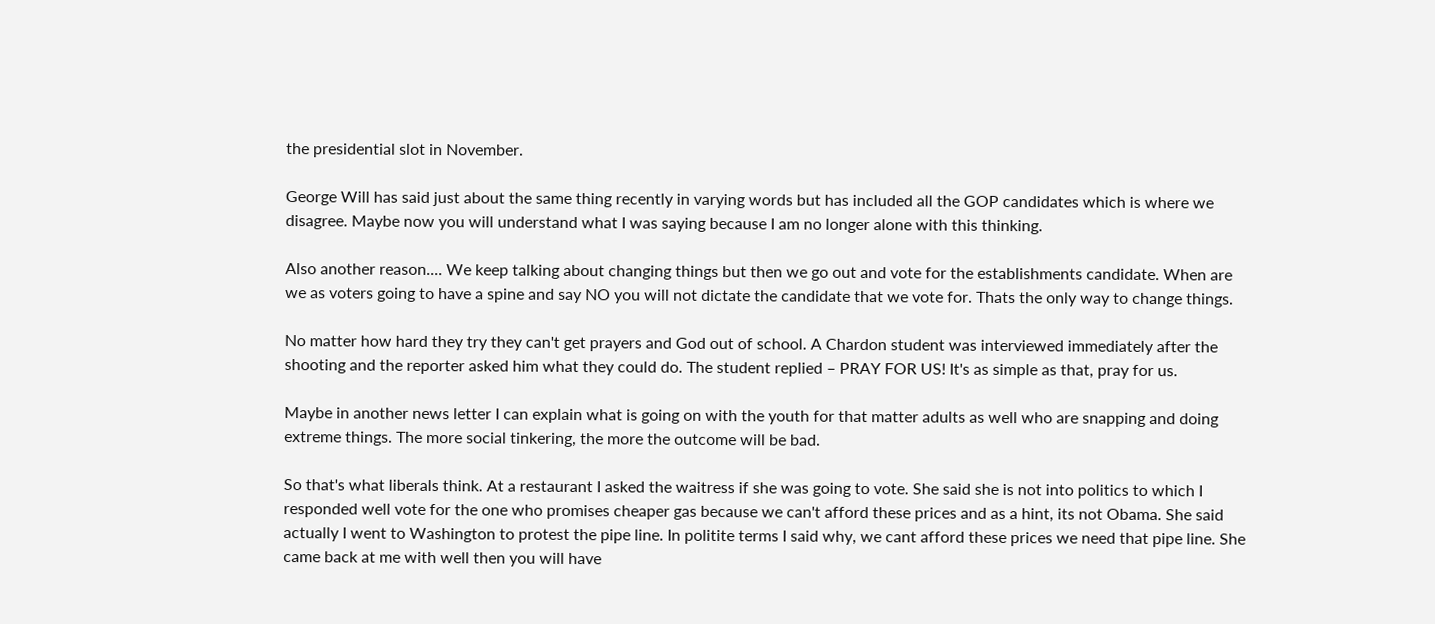the presidential slot in November.

George Will has said just about the same thing recently in varying words but has included all the GOP candidates which is where we disagree. Maybe now you will understand what I was saying because I am no longer alone with this thinking.

Also another reason.... We keep talking about changing things but then we go out and vote for the establishments candidate. When are we as voters going to have a spine and say NO you will not dictate the candidate that we vote for. Thats the only way to change things.

No matter how hard they try they can't get prayers and God out of school. A Chardon student was interviewed immediately after the shooting and the reporter asked him what they could do. The student replied – PRAY FOR US! It's as simple as that, pray for us.

Maybe in another news letter I can explain what is going on with the youth for that matter adults as well who are snapping and doing extreme things. The more social tinkering, the more the outcome will be bad.

So that's what liberals think. At a restaurant I asked the waitress if she was going to vote. She said she is not into politics to which I responded well vote for the one who promises cheaper gas because we can't afford these prices and as a hint, its not Obama. She said actually I went to Washington to protest the pipe line. In politite terms I said why, we cant afford these prices we need that pipe line. She came back at me with well then you will have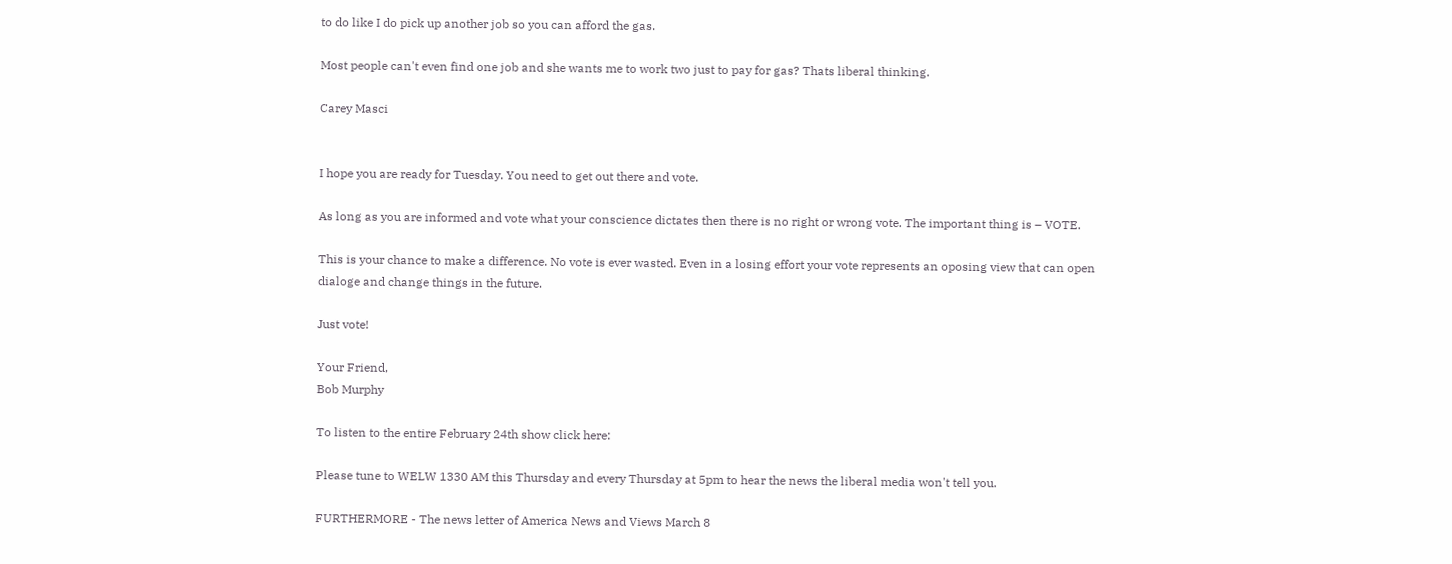to do like I do pick up another job so you can afford the gas.

Most people can't even find one job and she wants me to work two just to pay for gas? Thats liberal thinking.

Carey Masci


I hope you are ready for Tuesday. You need to get out there and vote.

As long as you are informed and vote what your conscience dictates then there is no right or wrong vote. The important thing is – VOTE.

This is your chance to make a difference. No vote is ever wasted. Even in a losing effort your vote represents an oposing view that can open dialoge and change things in the future.

Just vote!

Your Friend,
Bob Murphy

To listen to the entire February 24th show click here:

Please tune to WELW 1330 AM this Thursday and every Thursday at 5pm to hear the news the liberal media won't tell you.

FURTHERMORE - The news letter of America News and Views March 8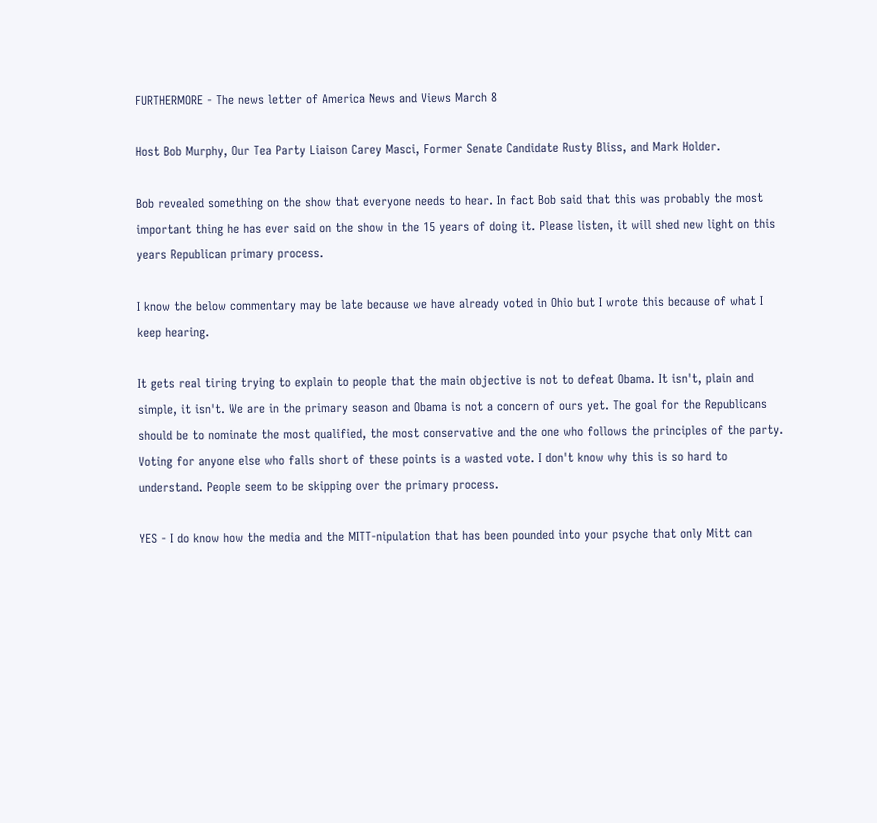FURTHERMORE - The news letter of America News and Views March 8

Host Bob Murphy, Our Tea Party Liaison Carey Masci, Former Senate Candidate Rusty Bliss, and Mark Holder.

Bob revealed something on the show that everyone needs to hear. In fact Bob said that this was probably the most important thing he has ever said on the show in the 15 years of doing it. Please listen, it will shed new light on this years Republican primary process.

I know the below commentary may be late because we have already voted in Ohio but I wrote this because of what I keep hearing.

It gets real tiring trying to explain to people that the main objective is not to defeat Obama. It isn't, plain and simple, it isn't. We are in the primary season and Obama is not a concern of ours yet. The goal for the Republicans should be to nominate the most qualified, the most conservative and the one who follows the principles of the party. Voting for anyone else who falls short of these points is a wasted vote. I don't know why this is so hard to understand. People seem to be skipping over the primary process.

YES - I do know how the media and the MITT-nipulation that has been pounded into your psyche that only Mitt can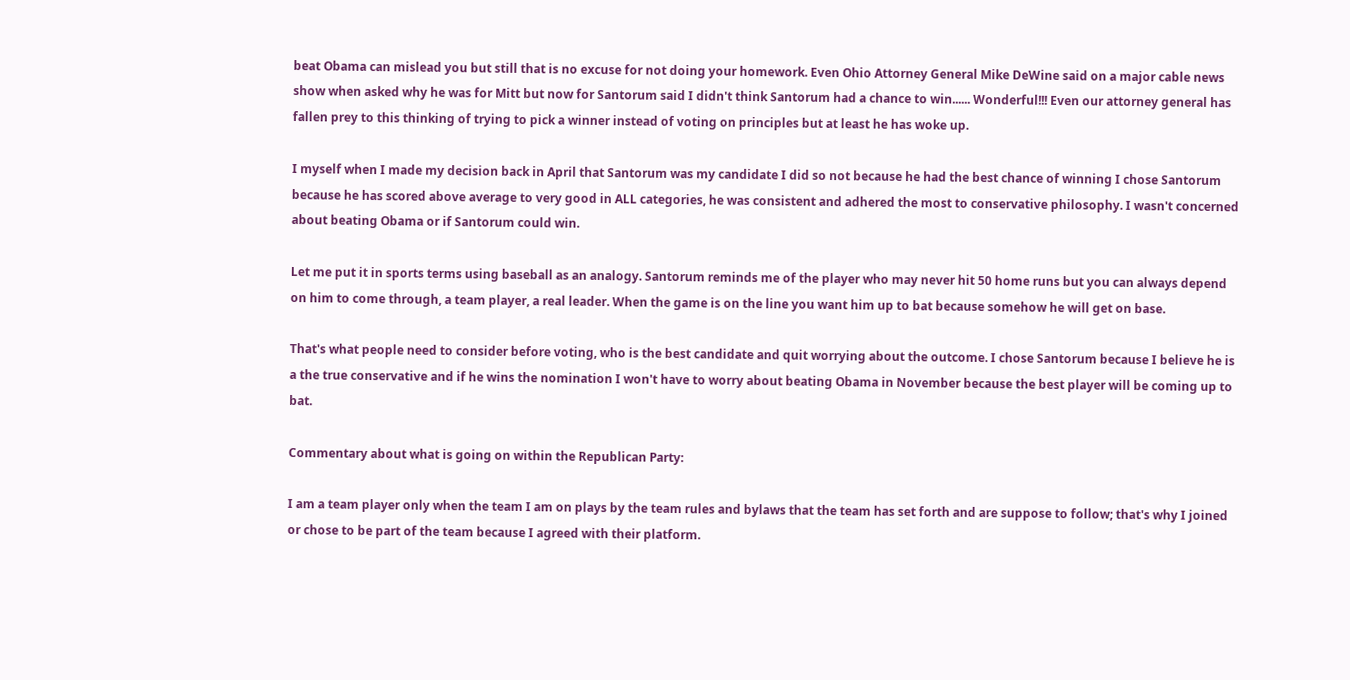beat Obama can mislead you but still that is no excuse for not doing your homework. Even Ohio Attorney General Mike DeWine said on a major cable news show when asked why he was for Mitt but now for Santorum said I didn't think Santorum had a chance to win...... Wonderful!!! Even our attorney general has fallen prey to this thinking of trying to pick a winner instead of voting on principles but at least he has woke up.

I myself when I made my decision back in April that Santorum was my candidate I did so not because he had the best chance of winning I chose Santorum because he has scored above average to very good in ALL categories, he was consistent and adhered the most to conservative philosophy. I wasn't concerned about beating Obama or if Santorum could win.

Let me put it in sports terms using baseball as an analogy. Santorum reminds me of the player who may never hit 50 home runs but you can always depend on him to come through, a team player, a real leader. When the game is on the line you want him up to bat because somehow he will get on base.

That's what people need to consider before voting, who is the best candidate and quit worrying about the outcome. I chose Santorum because I believe he is a the true conservative and if he wins the nomination I won't have to worry about beating Obama in November because the best player will be coming up to bat.

Commentary about what is going on within the Republican Party:

I am a team player only when the team I am on plays by the team rules and bylaws that the team has set forth and are suppose to follow; that's why I joined or chose to be part of the team because I agreed with their platform.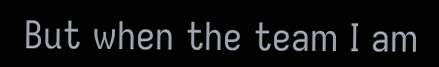But when the team I am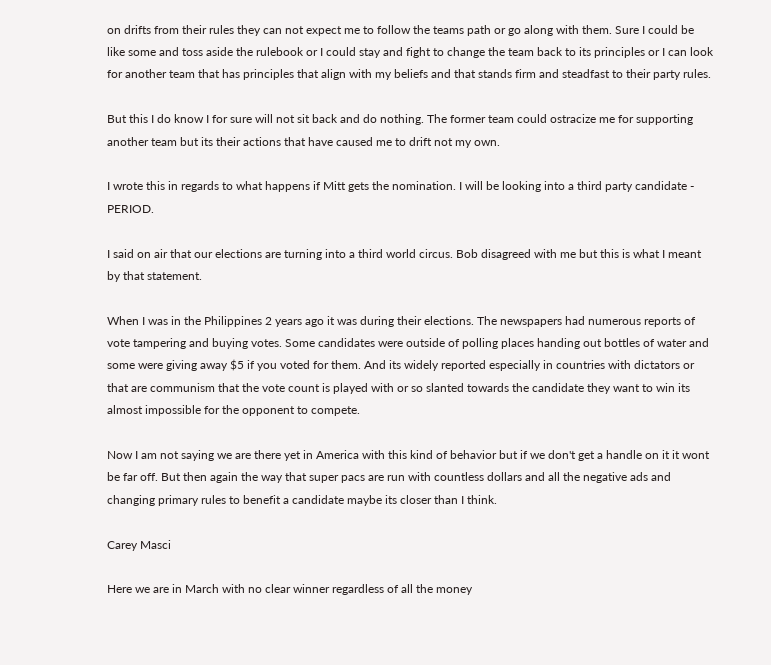on drifts from their rules they can not expect me to follow the teams path or go along with them. Sure I could be like some and toss aside the rulebook or I could stay and fight to change the team back to its principles or I can look for another team that has principles that align with my beliefs and that stands firm and steadfast to their party rules.

But this I do know I for sure will not sit back and do nothing. The former team could ostracize me for supporting another team but its their actions that have caused me to drift not my own.

I wrote this in regards to what happens if Mitt gets the nomination. I will be looking into a third party candidate - PERIOD.

I said on air that our elections are turning into a third world circus. Bob disagreed with me but this is what I meant by that statement.

When I was in the Philippines 2 years ago it was during their elections. The newspapers had numerous reports of vote tampering and buying votes. Some candidates were outside of polling places handing out bottles of water and some were giving away $5 if you voted for them. And its widely reported especially in countries with dictators or that are communism that the vote count is played with or so slanted towards the candidate they want to win its almost impossible for the opponent to compete.

Now I am not saying we are there yet in America with this kind of behavior but if we don't get a handle on it it wont be far off. But then again the way that super pacs are run with countless dollars and all the negative ads and changing primary rules to benefit a candidate maybe its closer than I think.

Carey Masci

Here we are in March with no clear winner regardless of all the money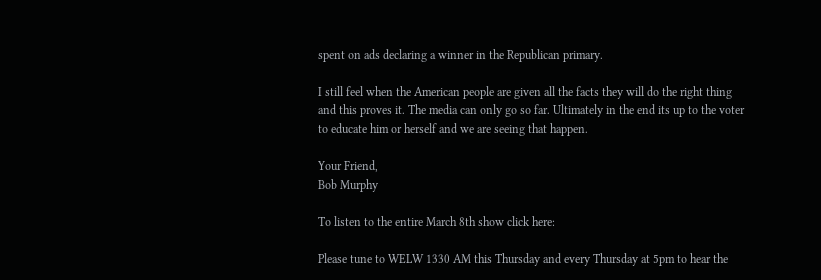spent on ads declaring a winner in the Republican primary.

I still feel when the American people are given all the facts they will do the right thing and this proves it. The media can only go so far. Ultimately in the end its up to the voter to educate him or herself and we are seeing that happen.

Your Friend,
Bob Murphy

To listen to the entire March 8th show click here:

Please tune to WELW 1330 AM this Thursday and every Thursday at 5pm to hear the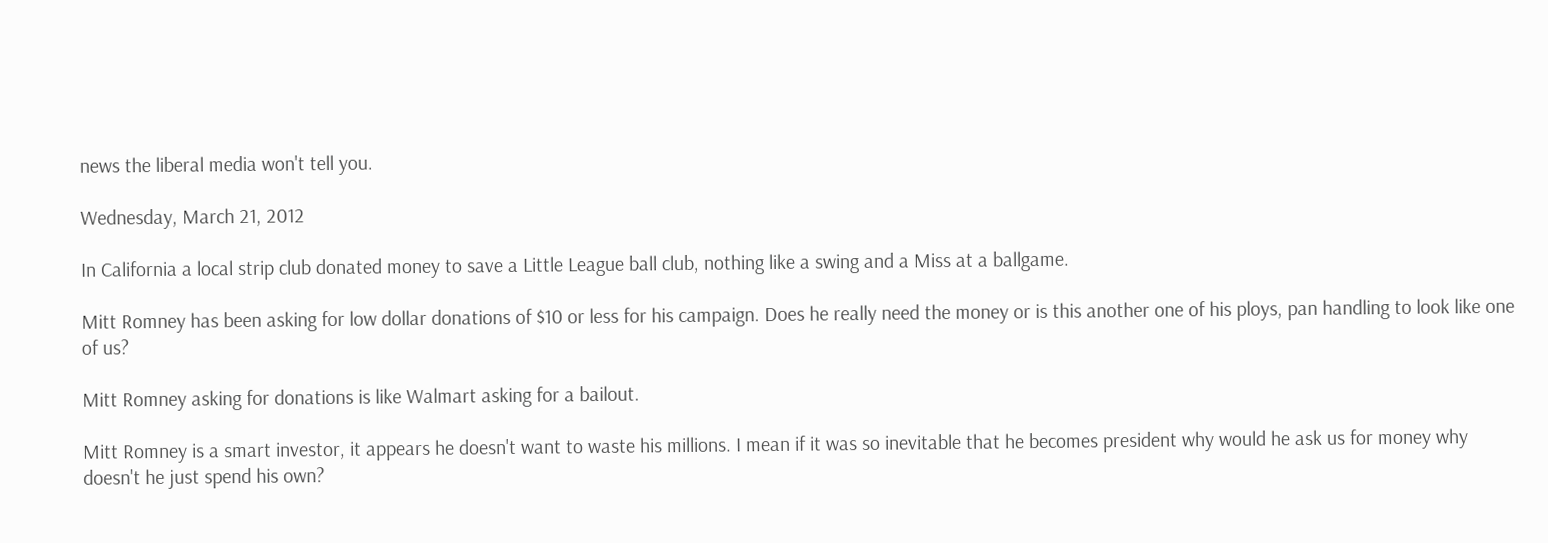news the liberal media won't tell you.

Wednesday, March 21, 2012

In California a local strip club donated money to save a Little League ball club, nothing like a swing and a Miss at a ballgame.

Mitt Romney has been asking for low dollar donations of $10 or less for his campaign. Does he really need the money or is this another one of his ploys, pan handling to look like one of us?

Mitt Romney asking for donations is like Walmart asking for a bailout.

Mitt Romney is a smart investor, it appears he doesn't want to waste his millions. I mean if it was so inevitable that he becomes president why would he ask us for money why doesn't he just spend his own?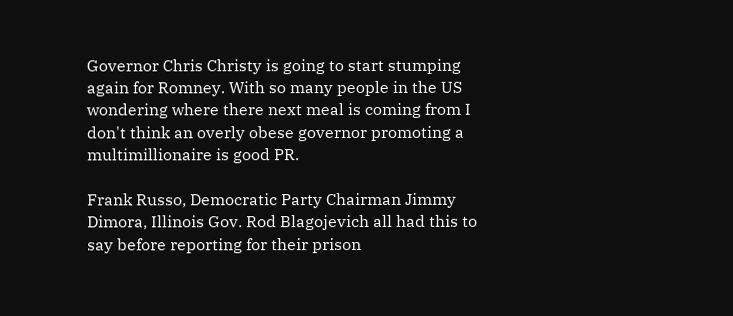Governor Chris Christy is going to start stumping again for Romney. With so many people in the US wondering where there next meal is coming from I don't think an overly obese governor promoting a multimillionaire is good PR.

Frank Russo, Democratic Party Chairman Jimmy Dimora, Illinois Gov. Rod Blagojevich all had this to say before reporting for their prison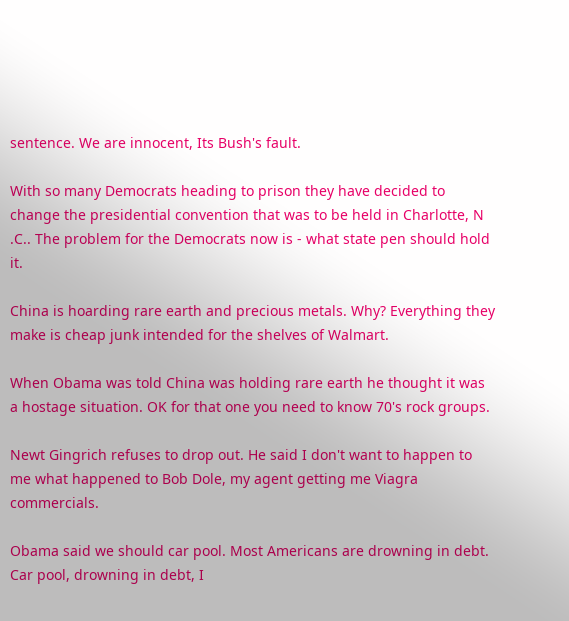sentence. We are innocent, Its Bush's fault.

With so many Democrats heading to prison they have decided to change the presidential convention that was to be held in Charlotte, N .C.. The problem for the Democrats now is - what state pen should hold it.

China is hoarding rare earth and precious metals. Why? Everything they make is cheap junk intended for the shelves of Walmart.

When Obama was told China was holding rare earth he thought it was a hostage situation. OK for that one you need to know 70's rock groups.

Newt Gingrich refuses to drop out. He said I don't want to happen to me what happened to Bob Dole, my agent getting me Viagra commercials.

Obama said we should car pool. Most Americans are drowning in debt. Car pool, drowning in debt, I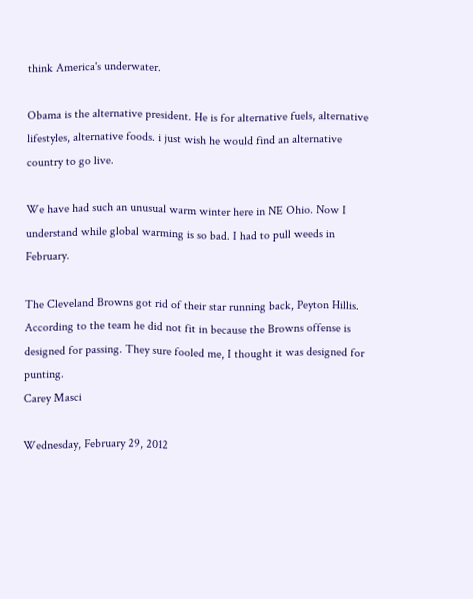think America's underwater.

Obama is the alternative president. He is for alternative fuels, alternative lifestyles, alternative foods. i just wish he would find an alternative country to go live.

We have had such an unusual warm winter here in NE Ohio. Now I understand while global warming is so bad. I had to pull weeds in February.

The Cleveland Browns got rid of their star running back, Peyton Hillis. According to the team he did not fit in because the Browns offense is designed for passing. They sure fooled me, I thought it was designed for punting.
Carey Masci

Wednesday, February 29, 2012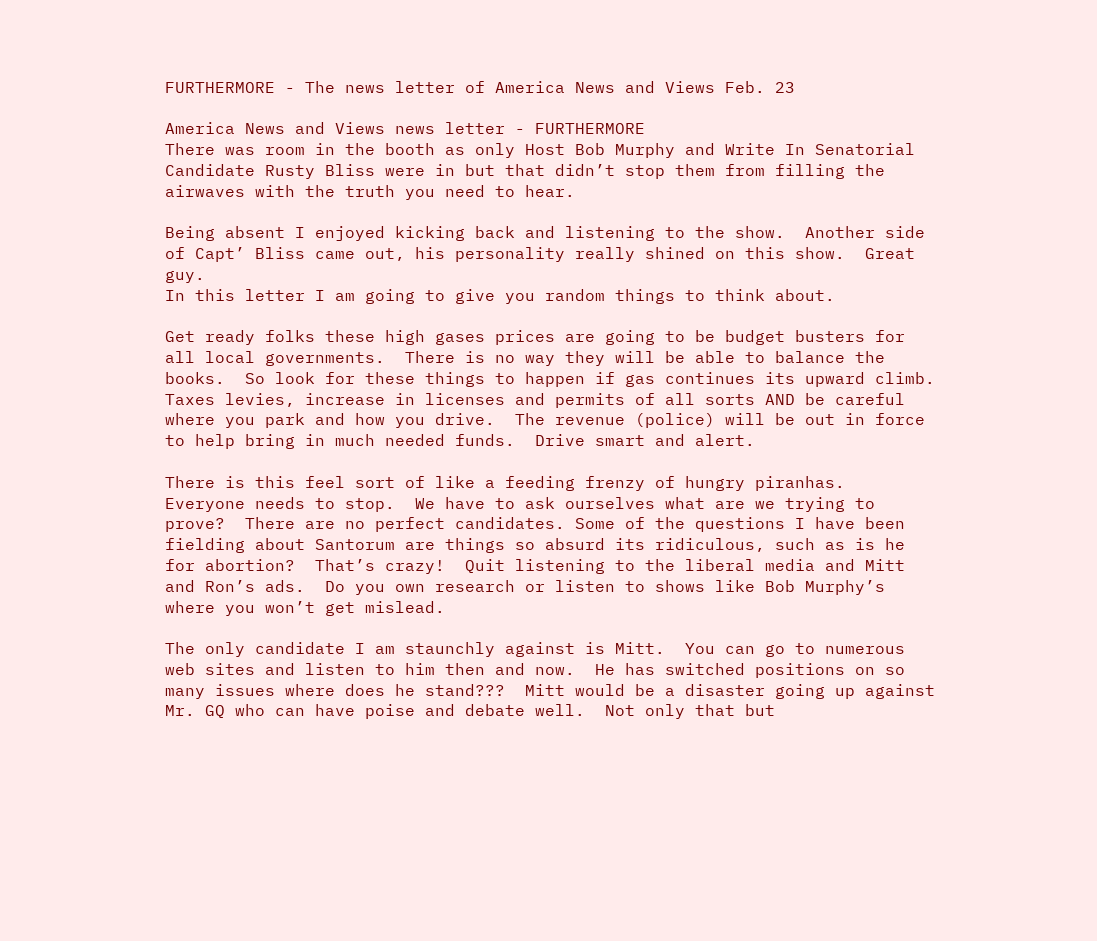FURTHERMORE - The news letter of America News and Views Feb. 23

America News and Views news letter - FURTHERMORE
There was room in the booth as only Host Bob Murphy and Write In Senatorial Candidate Rusty Bliss were in but that didn’t stop them from filling the airwaves with the truth you need to hear.

Being absent I enjoyed kicking back and listening to the show.  Another side of Capt’ Bliss came out, his personality really shined on this show.  Great guy.
In this letter I am going to give you random things to think about.

Get ready folks these high gases prices are going to be budget busters for all local governments.  There is no way they will be able to balance the books.  So look for these things to happen if gas continues its upward climb. Taxes levies, increase in licenses and permits of all sorts AND be careful where you park and how you drive.  The revenue (police) will be out in force to help bring in much needed funds.  Drive smart and alert.

There is this feel sort of like a feeding frenzy of hungry piranhas.  Everyone needs to stop.  We have to ask ourselves what are we trying to prove?  There are no perfect candidates. Some of the questions I have been fielding about Santorum are things so absurd its ridiculous, such as is he for abortion?  That’s crazy!  Quit listening to the liberal media and Mitt and Ron’s ads.  Do you own research or listen to shows like Bob Murphy’s where you won’t get mislead.

The only candidate I am staunchly against is Mitt.  You can go to numerous web sites and listen to him then and now.  He has switched positions on so many issues where does he stand???  Mitt would be a disaster going up against Mr. GQ who can have poise and debate well.  Not only that but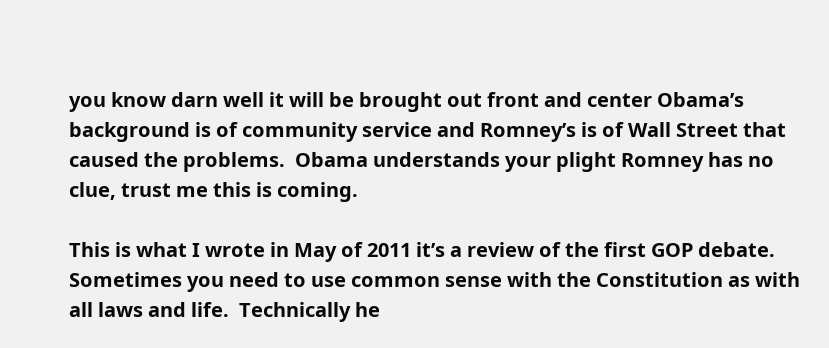you know darn well it will be brought out front and center Obama’s background is of community service and Romney’s is of Wall Street that caused the problems.  Obama understands your plight Romney has no clue, trust me this is coming.

This is what I wrote in May of 2011 it’s a review of the first GOP debate.
Sometimes you need to use common sense with the Constitution as with all laws and life.  Technically he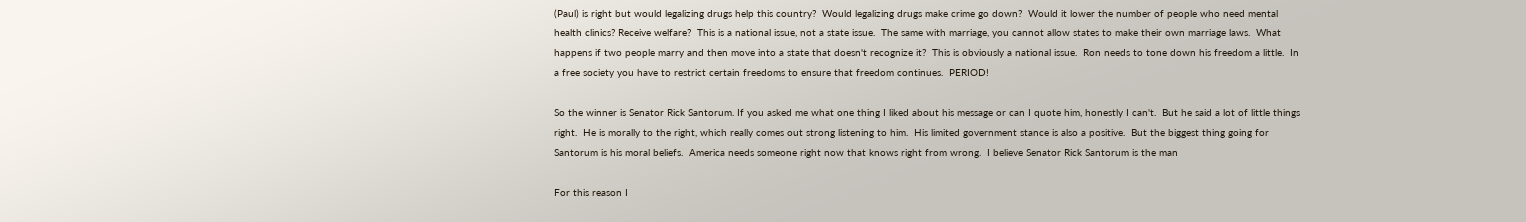(Paul) is right but would legalizing drugs help this country?  Would legalizing drugs make crime go down?  Would it lower the number of people who need mental health clinics? Receive welfare?  This is a national issue, not a state issue.  The same with marriage, you cannot allow states to make their own marriage laws.  What happens if two people marry and then move into a state that doesn't recognize it?  This is obviously a national issue.  Ron needs to tone down his freedom a little.  In a free society you have to restrict certain freedoms to ensure that freedom continues.  PERIOD!

So the winner is Senator Rick Santorum. If you asked me what one thing I liked about his message or can I quote him, honestly I can't.  But he said a lot of little things right.  He is morally to the right, which really comes out strong listening to him.  His limited government stance is also a positive.  But the biggest thing going for Santorum is his moral beliefs.  America needs someone right now that knows right from wrong.  I believe Senator Rick Santorum is the man

For this reason I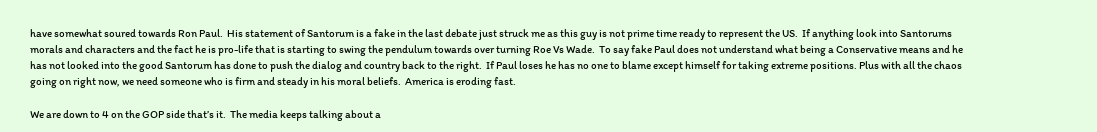have somewhat soured towards Ron Paul.  His statement of Santorum is a fake in the last debate just struck me as this guy is not prime time ready to represent the US.  If anything look into Santorums morals and characters and the fact he is pro-life that is starting to swing the pendulum towards over turning Roe Vs Wade.  To say fake Paul does not understand what being a Conservative means and he has not looked into the good Santorum has done to push the dialog and country back to the right.  If Paul loses he has no one to blame except himself for taking extreme positions. Plus with all the chaos going on right now, we need someone who is firm and steady in his moral beliefs.  America is eroding fast.

We are down to 4 on the GOP side that’s it.  The media keeps talking about a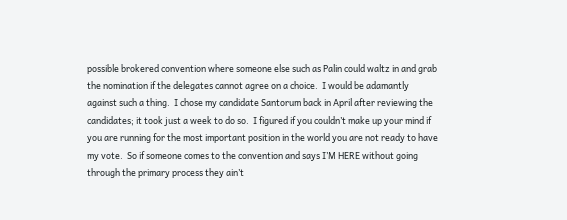possible brokered convention where someone else such as Palin could waltz in and grab the nomination if the delegates cannot agree on a choice.  I would be adamantly against such a thing.  I chose my candidate Santorum back in April after reviewing the candidates; it took just a week to do so.  I figured if you couldn’t make up your mind if you are running for the most important position in the world you are not ready to have my vote.  So if someone comes to the convention and says I’M HERE without going through the primary process they ain’t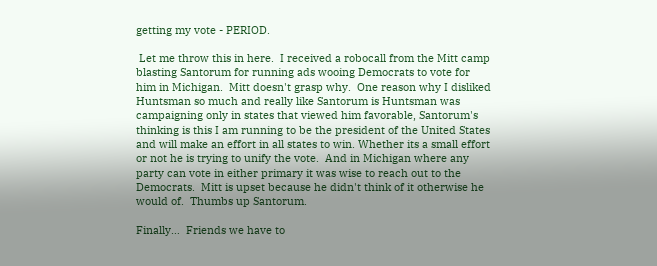getting my vote - PERIOD.

 Let me throw this in here.  I received a robocall from the Mitt camp blasting Santorum for running ads wooing Democrats to vote for him in Michigan.  Mitt doesn't grasp why.  One reason why I disliked Huntsman so much and really like Santorum is Huntsman was campaigning only in states that viewed him favorable, Santorum's thinking is this I am running to be the president of the United States and will make an effort in all states to win. Whether its a small effort or not he is trying to unify the vote.  And in Michigan where any party can vote in either primary it was wise to reach out to the Democrats.  Mitt is upset because he didn't think of it otherwise he would of.  Thumbs up Santorum.

Finally…  Friends we have to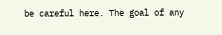be careful here. The goal of any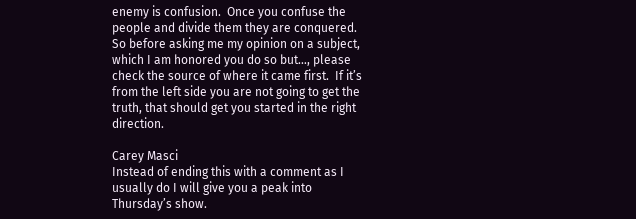enemy is confusion.  Once you confuse the people and divide them they are conquered.  So before asking me my opinion on a subject, which I am honored you do so but…, please check the source of where it came first.  If it’s from the left side you are not going to get the truth, that should get you started in the right direction.

Carey Masci
Instead of ending this with a comment as I usually do I will give you a peak into Thursday’s show.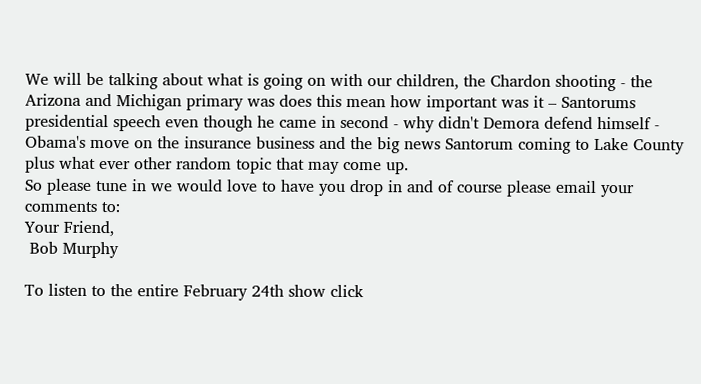We will be talking about what is going on with our children, the Chardon shooting - the Arizona and Michigan primary was does this mean how important was it – Santorums presidential speech even though he came in second - why didn't Demora defend himself - Obama's move on the insurance business and the big news Santorum coming to Lake County plus what ever other random topic that may come up.
So please tune in we would love to have you drop in and of course please email your comments to:
Your Friend,
 Bob Murphy

To listen to the entire February 24th show click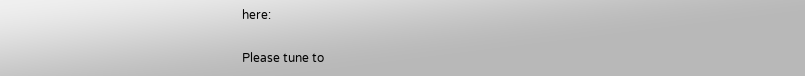here:

Please tune to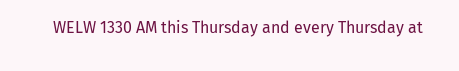WELW 1330 AM this Thursday and every Thursday at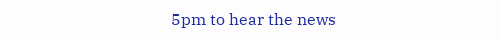5pm to hear the news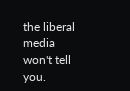the liberal media won't tell you.